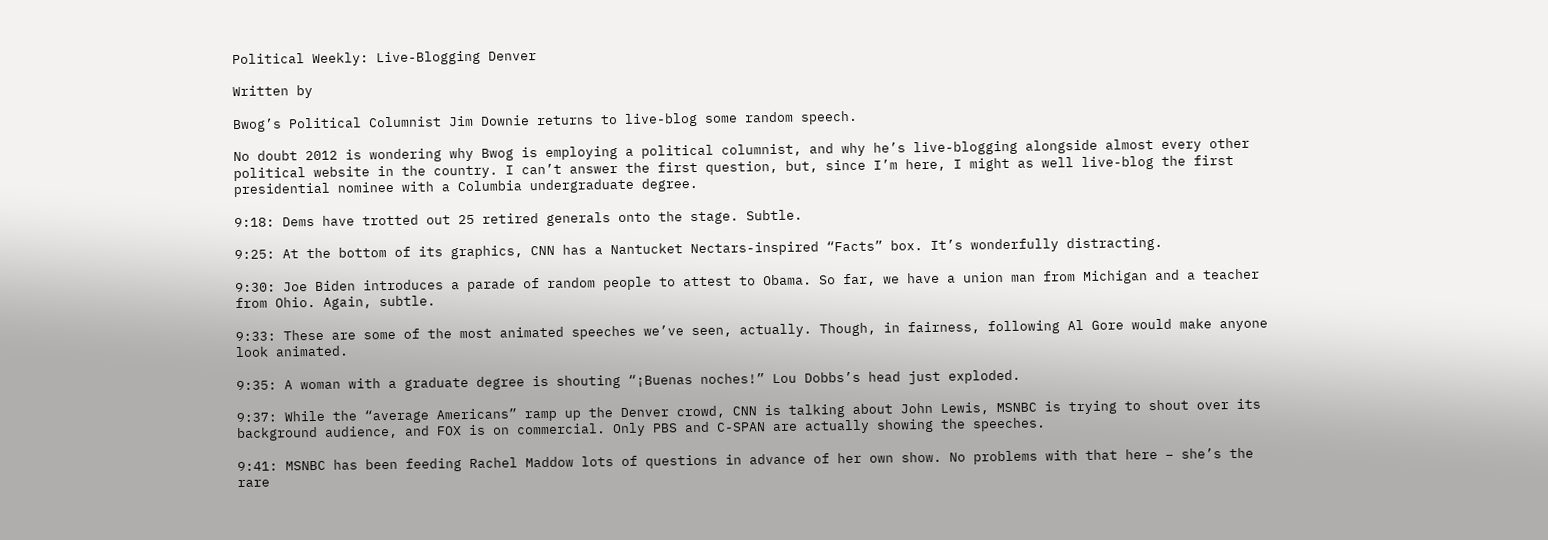Political Weekly: Live-Blogging Denver

Written by

Bwog’s Political Columnist Jim Downie returns to live-blog some random speech.

No doubt 2012 is wondering why Bwog is employing a political columnist, and why he’s live-blogging alongside almost every other political website in the country. I can’t answer the first question, but, since I’m here, I might as well live-blog the first presidential nominee with a Columbia undergraduate degree.

9:18: Dems have trotted out 25 retired generals onto the stage. Subtle.

9:25: At the bottom of its graphics, CNN has a Nantucket Nectars-inspired “Facts” box. It’s wonderfully distracting.

9:30: Joe Biden introduces a parade of random people to attest to Obama. So far, we have a union man from Michigan and a teacher from Ohio. Again, subtle.

9:33: These are some of the most animated speeches we’ve seen, actually. Though, in fairness, following Al Gore would make anyone look animated.

9:35: A woman with a graduate degree is shouting “¡Buenas noches!” Lou Dobbs’s head just exploded.

9:37: While the “average Americans” ramp up the Denver crowd, CNN is talking about John Lewis, MSNBC is trying to shout over its background audience, and FOX is on commercial. Only PBS and C-SPAN are actually showing the speeches.

9:41: MSNBC has been feeding Rachel Maddow lots of questions in advance of her own show. No problems with that here – she’s the rare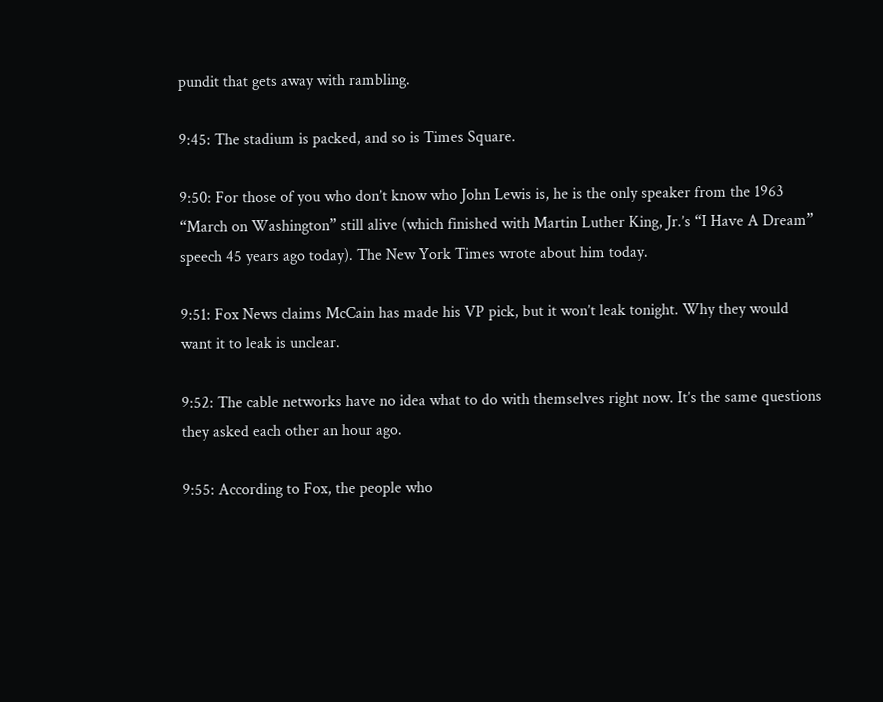pundit that gets away with rambling.

9:45: The stadium is packed, and so is Times Square.

9:50: For those of you who don’t know who John Lewis is, he is the only speaker from the 1963 “March on Washington” still alive (which finished with Martin Luther King, Jr.’s “I Have A Dream” speech 45 years ago today). The New York Times wrote about him today.

9:51: Fox News claims McCain has made his VP pick, but it won’t leak tonight. Why they would want it to leak is unclear.

9:52: The cable networks have no idea what to do with themselves right now. It’s the same questions they asked each other an hour ago.

9:55: According to Fox, the people who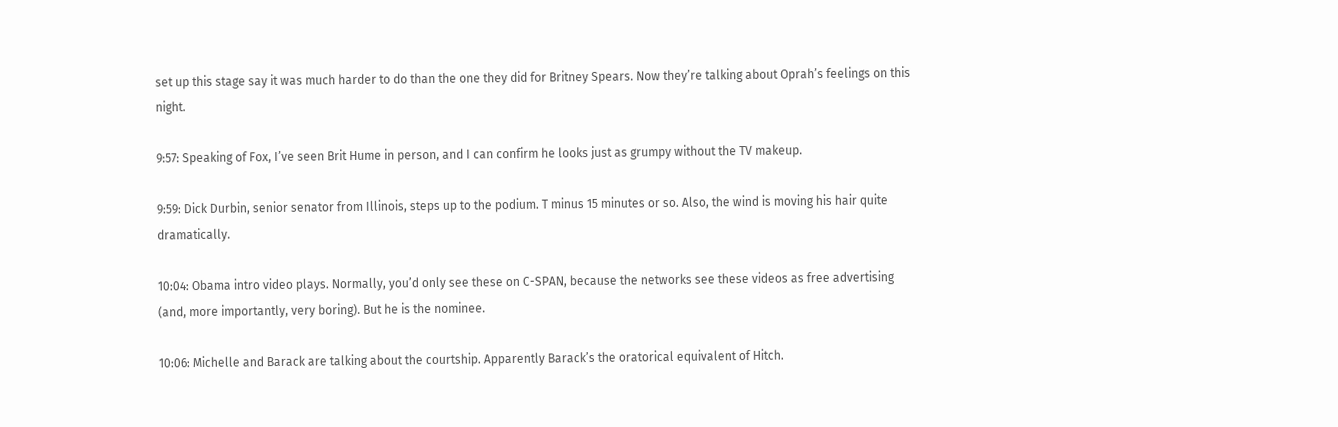set up this stage say it was much harder to do than the one they did for Britney Spears. Now they’re talking about Oprah’s feelings on this night.

9:57: Speaking of Fox, I’ve seen Brit Hume in person, and I can confirm he looks just as grumpy without the TV makeup.

9:59: Dick Durbin, senior senator from Illinois, steps up to the podium. T minus 15 minutes or so. Also, the wind is moving his hair quite dramatically.

10:04: Obama intro video plays. Normally, you’d only see these on C-SPAN, because the networks see these videos as free advertising (and, more importantly, very boring). But he is the nominee.

10:06: Michelle and Barack are talking about the courtship. Apparently Barack’s the oratorical equivalent of Hitch.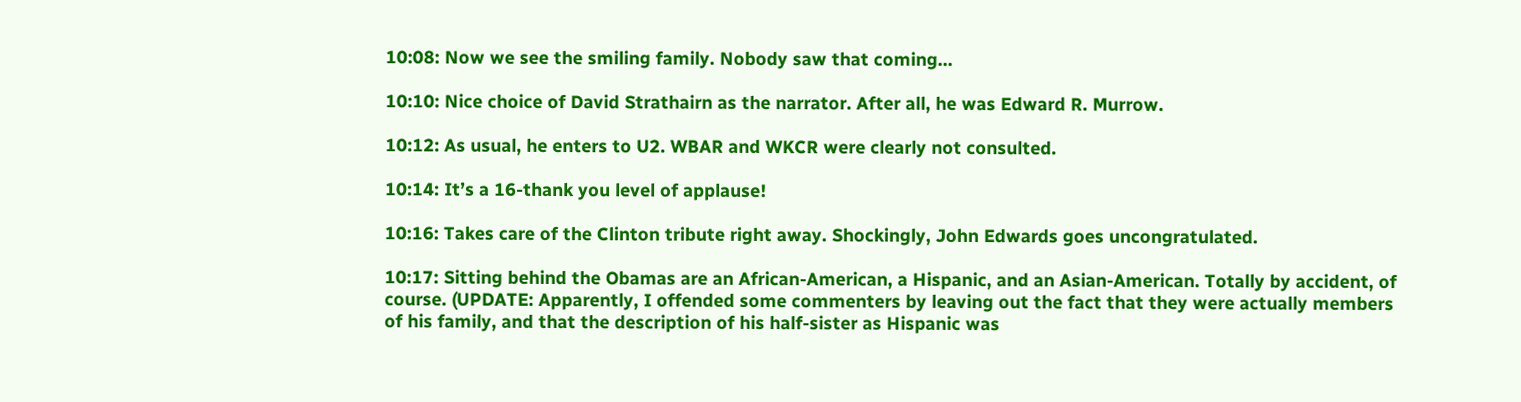10:08: Now we see the smiling family. Nobody saw that coming…

10:10: Nice choice of David Strathairn as the narrator. After all, he was Edward R. Murrow.

10:12: As usual, he enters to U2. WBAR and WKCR were clearly not consulted.

10:14: It’s a 16-thank you level of applause!

10:16: Takes care of the Clinton tribute right away. Shockingly, John Edwards goes uncongratulated.

10:17: Sitting behind the Obamas are an African-American, a Hispanic, and an Asian-American. Totally by accident, of course. (UPDATE: Apparently, I offended some commenters by leaving out the fact that they were actually members of his family, and that the description of his half-sister as Hispanic was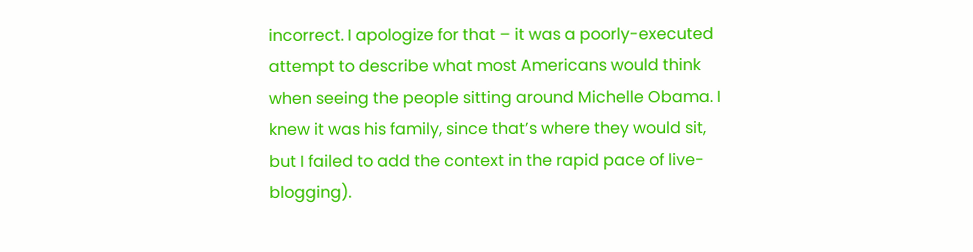incorrect. I apologize for that – it was a poorly-executed attempt to describe what most Americans would think when seeing the people sitting around Michelle Obama. I knew it was his family, since that’s where they would sit, but I failed to add the context in the rapid pace of live-blogging).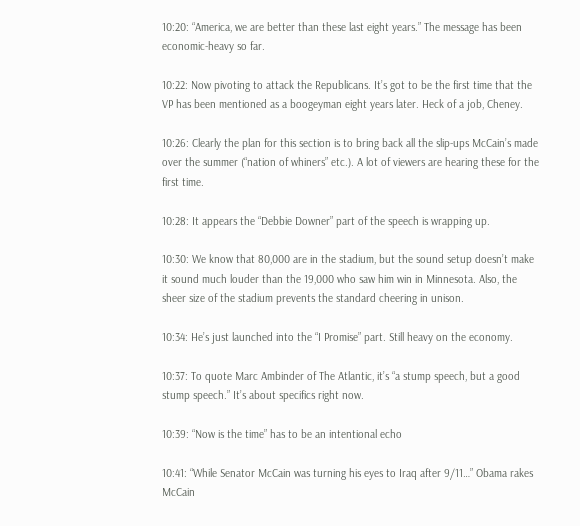10:20: “America, we are better than these last eight years.” The message has been economic-heavy so far.

10:22: Now pivoting to attack the Republicans. It’s got to be the first time that the VP has been mentioned as a boogeyman eight years later. Heck of a job, Cheney.

10:26: Clearly the plan for this section is to bring back all the slip-ups McCain’s made over the summer (“nation of whiners” etc.). A lot of viewers are hearing these for the first time.

10:28: It appears the “Debbie Downer” part of the speech is wrapping up.

10:30: We know that 80,000 are in the stadium, but the sound setup doesn’t make it sound much louder than the 19,000 who saw him win in Minnesota. Also, the sheer size of the stadium prevents the standard cheering in unison.

10:34: He’s just launched into the “I Promise” part. Still heavy on the economy.

10:37: To quote Marc Ambinder of The Atlantic, it’s “a stump speech, but a good stump speech.” It’s about specifics right now.

10:39: “Now is the time” has to be an intentional echo

10:41: “While Senator McCain was turning his eyes to Iraq after 9/11…” Obama rakes McCain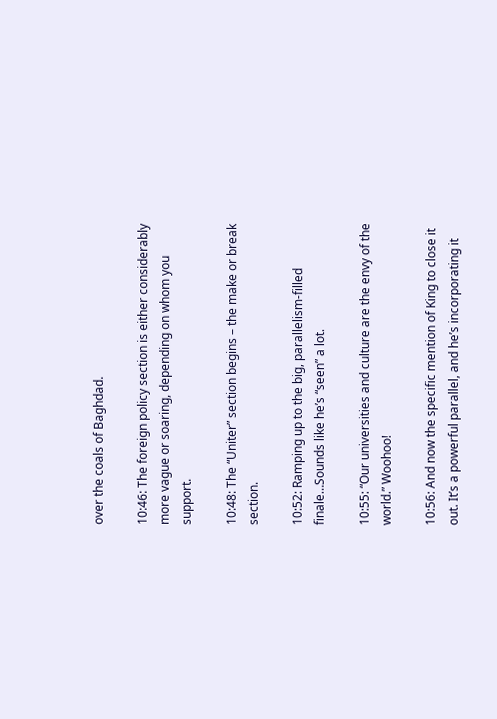over the coals of Baghdad.

10:46: The foreign policy section is either considerably more vague or soaring, depending on whom you support.

10:48: The “Uniter” section begins – the make or break section.

10:52: Ramping up to the big, parallelism-filled finale…Sounds like he’s “seen” a lot.

10:55: “Our universities and culture are the envy of the world.” Woohoo!

10:56: And now the specific mention of King to close it out. It’s a powerful parallel, and he’s incorporating it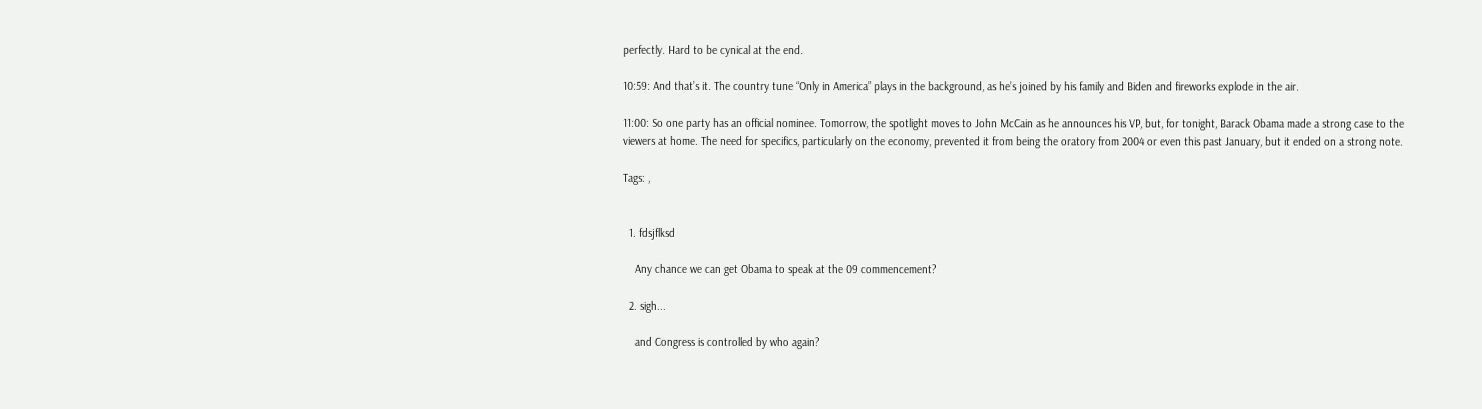perfectly. Hard to be cynical at the end.

10:59: And that’s it. The country tune “Only in America” plays in the background, as he’s joined by his family and Biden and fireworks explode in the air.

11:00: So one party has an official nominee. Tomorrow, the spotlight moves to John McCain as he announces his VP, but, for tonight, Barack Obama made a strong case to the viewers at home. The need for specifics, particularly on the economy, prevented it from being the oratory from 2004 or even this past January, but it ended on a strong note.

Tags: ,


  1. fdsjflksd

    Any chance we can get Obama to speak at the 09 commencement?

  2. sigh...

    and Congress is controlled by who again?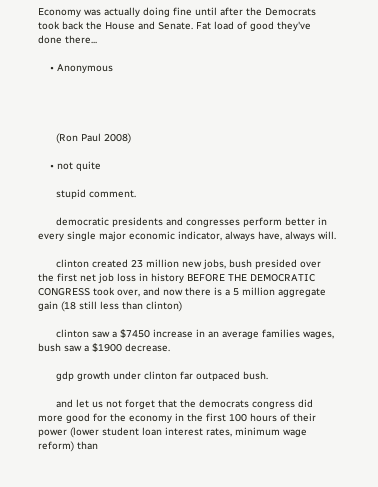Economy was actually doing fine until after the Democrats took back the House and Senate. Fat load of good they've done there...

    • Anonymous




      (Ron Paul 2008)

    • not quite

      stupid comment.

      democratic presidents and congresses perform better in every single major economic indicator, always have, always will.

      clinton created 23 million new jobs, bush presided over the first net job loss in history BEFORE THE DEMOCRATIC CONGRESS took over, and now there is a 5 million aggregate gain (18 still less than clinton)

      clinton saw a $7450 increase in an average families wages, bush saw a $1900 decrease.

      gdp growth under clinton far outpaced bush.

      and let us not forget that the democrats congress did more good for the economy in the first 100 hours of their power (lower student loan interest rates, minimum wage reform) than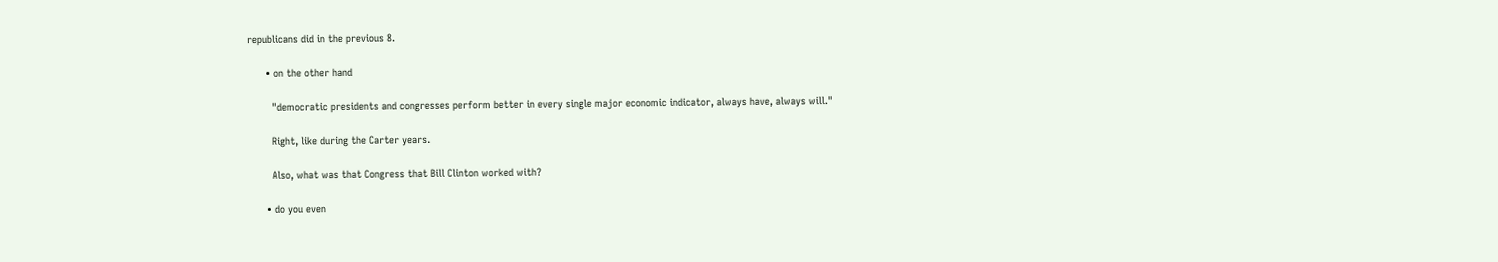republicans did in the previous 8.

      • on the other hand

        "democratic presidents and congresses perform better in every single major economic indicator, always have, always will."

        Right, like during the Carter years.

        Also, what was that Congress that Bill Clinton worked with?

      • do you even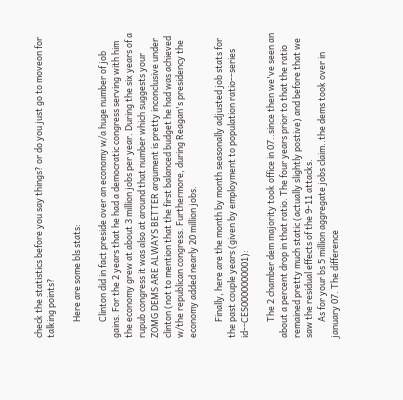check the statistics before you say things? or do you just go to moveon for talking points?

        Here are some bls stats:

        Clinton did in fact preside over an economy w/a huge number of job gains. For the 2 years that he had a democratic congress serving with him the economy grew at about 3 million jobs per year. During the six years of a rupub congress it was also at around that number which suggests your ZOMG DEMS ARE ALWAYS BETTER argument is pretty inconclusive under clinton (not to mention that the first balanced budget he had was achieved w/the republican congress. Furthermore, during Reagan's presidency the economy added nearly 20 million jobs.

        Finally, here are the month by month seasonally adjusted job stats for the past couple years (given by employment to population ratio--series id--CES0000000001):

        The 2 chamber dem majority took office in 07..since then we've seen an about a percent drop in that ratio. The four years prior to that the ratio remained pretty much static (actually slightly postive) and before that we saw the residual effects of the 9-11 attacks.
        As for your bs 5 million aggregate jobs claim..the dems took over in january 07. The difference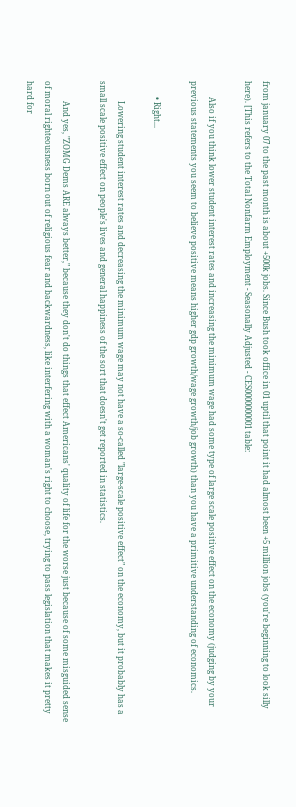from january 07 to the past month is about +500k jobs. Since Bush took office in 01 uptil that point it had almost been +5 million jobs (you're beginning to look silly here). [This refers to the Total Nonfarm Employment - Seasonally Adjusted - CES0000000001 table:

        Also if you think lower student interest rates and increasing the minimum wage had some type of large scale positive effect on the economy (judging by your previous statements you seem to believe positive means higher gdp growth/wage growth/job growth) than you have a primitive understanding of economics.

        • Right...

          Lowering student interest rates and decreasing the minimum wage may not have a so-called "large-scale positive effect" on the economy, but it probably has a small scale positive effect on people's lives and general happiness of the sort that doesn't get reported in statistics.

          And yes, "ZOMG Dems ARE always better," because they don't do things that effect Americans' quality of life for the worse just because of some misguided sense of moral righteousness born out of religious fear and backwardness, like interfering with a woman's right to choose, trying to pass legislation that makes it pretty hard for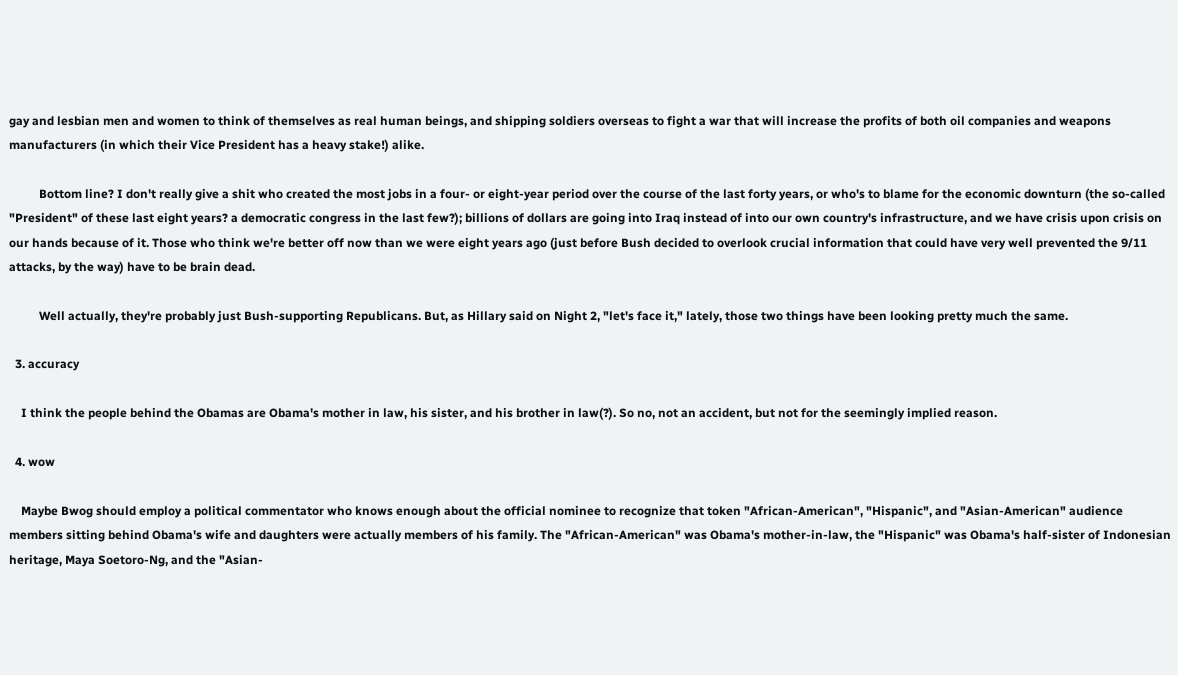gay and lesbian men and women to think of themselves as real human beings, and shipping soldiers overseas to fight a war that will increase the profits of both oil companies and weapons manufacturers (in which their Vice President has a heavy stake!) alike.

          Bottom line? I don't really give a shit who created the most jobs in a four- or eight-year period over the course of the last forty years, or who's to blame for the economic downturn (the so-called "President" of these last eight years? a democratic congress in the last few?); billions of dollars are going into Iraq instead of into our own country's infrastructure, and we have crisis upon crisis on our hands because of it. Those who think we're better off now than we were eight years ago (just before Bush decided to overlook crucial information that could have very well prevented the 9/11 attacks, by the way) have to be brain dead.

          Well actually, they're probably just Bush-supporting Republicans. But, as Hillary said on Night 2, "let's face it," lately, those two things have been looking pretty much the same.

  3. accuracy

    I think the people behind the Obamas are Obama's mother in law, his sister, and his brother in law(?). So no, not an accident, but not for the seemingly implied reason.

  4. wow

    Maybe Bwog should employ a political commentator who knows enough about the official nominee to recognize that token "African-American", "Hispanic", and "Asian-American" audience members sitting behind Obama's wife and daughters were actually members of his family. The "African-American" was Obama's mother-in-law, the "Hispanic" was Obama's half-sister of Indonesian heritage, Maya Soetoro-Ng, and the "Asian-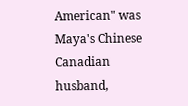American" was Maya's Chinese Canadian husband,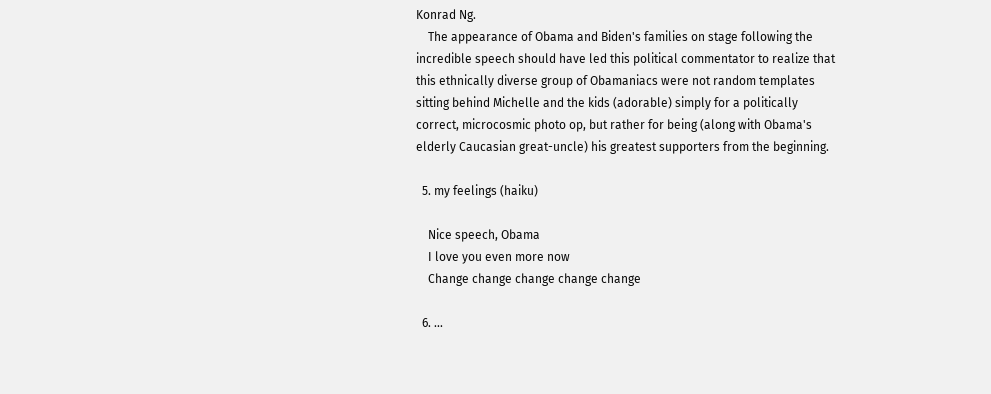Konrad Ng.
    The appearance of Obama and Biden's families on stage following the incredible speech should have led this political commentator to realize that this ethnically diverse group of Obamaniacs were not random templates sitting behind Michelle and the kids (adorable) simply for a politically correct, microcosmic photo op, but rather for being (along with Obama's elderly Caucasian great-uncle) his greatest supporters from the beginning.

  5. my feelings (haiku)

    Nice speech, Obama
    I love you even more now
    Change change change change change

  6. ...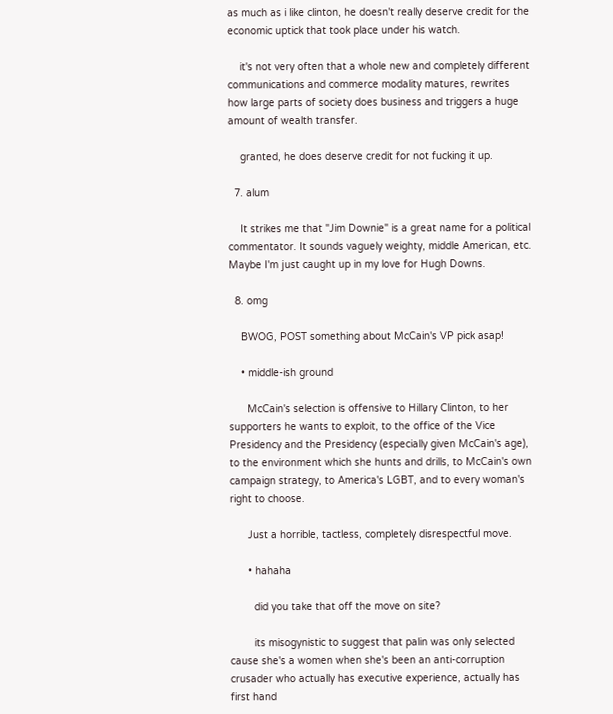as much as i like clinton, he doesn't really deserve credit for the economic uptick that took place under his watch.

    it's not very often that a whole new and completely different communications and commerce modality matures, rewrites how large parts of society does business and triggers a huge amount of wealth transfer.

    granted, he does deserve credit for not fucking it up.

  7. alum

    It strikes me that "Jim Downie" is a great name for a political commentator. It sounds vaguely weighty, middle American, etc. Maybe I'm just caught up in my love for Hugh Downs.

  8. omg

    BWOG, POST something about McCain's VP pick asap!

    • middle-ish ground

      McCain's selection is offensive to Hillary Clinton, to her supporters he wants to exploit, to the office of the Vice Presidency and the Presidency (especially given McCain's age), to the environment which she hunts and drills, to McCain's own campaign strategy, to America's LGBT, and to every woman's right to choose.

      Just a horrible, tactless, completely disrespectful move.

      • hahaha

        did you take that off the move on site?

        its misogynistic to suggest that palin was only selected cause she's a women when she's been an anti-corruption crusader who actually has executive experience, actually has first hand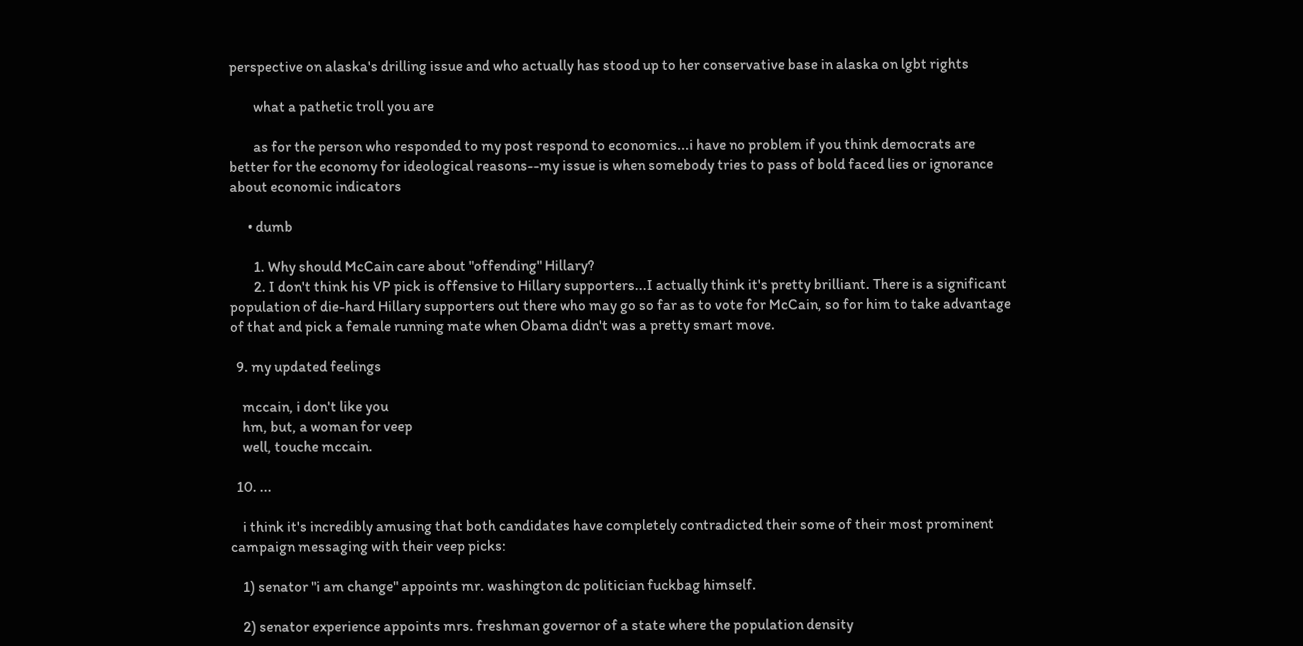perspective on alaska's drilling issue and who actually has stood up to her conservative base in alaska on lgbt rights

        what a pathetic troll you are

        as for the person who responded to my post respond to economics...i have no problem if you think democrats are better for the economy for ideological reasons--my issue is when somebody tries to pass of bold faced lies or ignorance about economic indicators

      • dumb

        1. Why should McCain care about "offending" Hillary?
        2. I don't think his VP pick is offensive to Hillary supporters...I actually think it's pretty brilliant. There is a significant population of die-hard Hillary supporters out there who may go so far as to vote for McCain, so for him to take advantage of that and pick a female running mate when Obama didn't was a pretty smart move.

  9. my updated feelings

    mccain, i don't like you
    hm, but, a woman for veep
    well, touche mccain.

  10. ...

    i think it's incredibly amusing that both candidates have completely contradicted their some of their most prominent campaign messaging with their veep picks:

    1) senator "i am change" appoints mr. washington dc politician fuckbag himself.

    2) senator experience appoints mrs. freshman governor of a state where the population density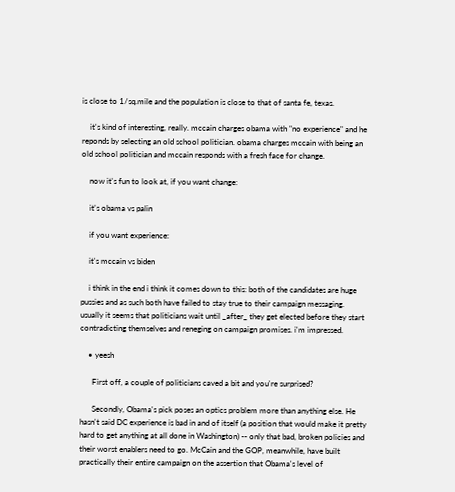is close to 1/sq.mile and the population is close to that of santa fe, texas.

    it's kind of interesting, really. mccain charges obama with "no experience" and he reponds by selecting an old school politician. obama charges mccain with being an old school politician and mccain responds with a fresh face for change.

    now it's fun to look at, if you want change:

    it's obama vs palin

    if you want experience:

    it's mccain vs biden

    i think in the end i think it comes down to this: both of the candidates are huge pussies and as such both have failed to stay true to their campaign messaging. usually it seems that politicians wait until _after_ they get elected before they start contradicting themselves and reneging on campaign promises. i'm impressed.

    • yeesh

      First off, a couple of politicians caved a bit and you're surprised?

      Secondly, Obama's pick poses an optics problem more than anything else. He hasn't said DC experience is bad in and of itself (a position that would make it pretty hard to get anything at all done in Washington) -- only that bad, broken policies and their worst enablers need to go. McCain and the GOP, meanwhile, have built practically their entire campaign on the assertion that Obama's level of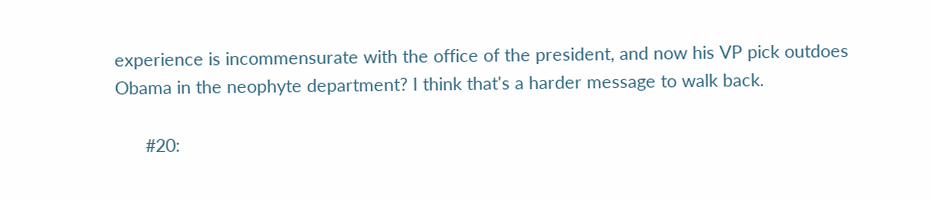experience is incommensurate with the office of the president, and now his VP pick outdoes Obama in the neophyte department? I think that's a harder message to walk back.

      #20: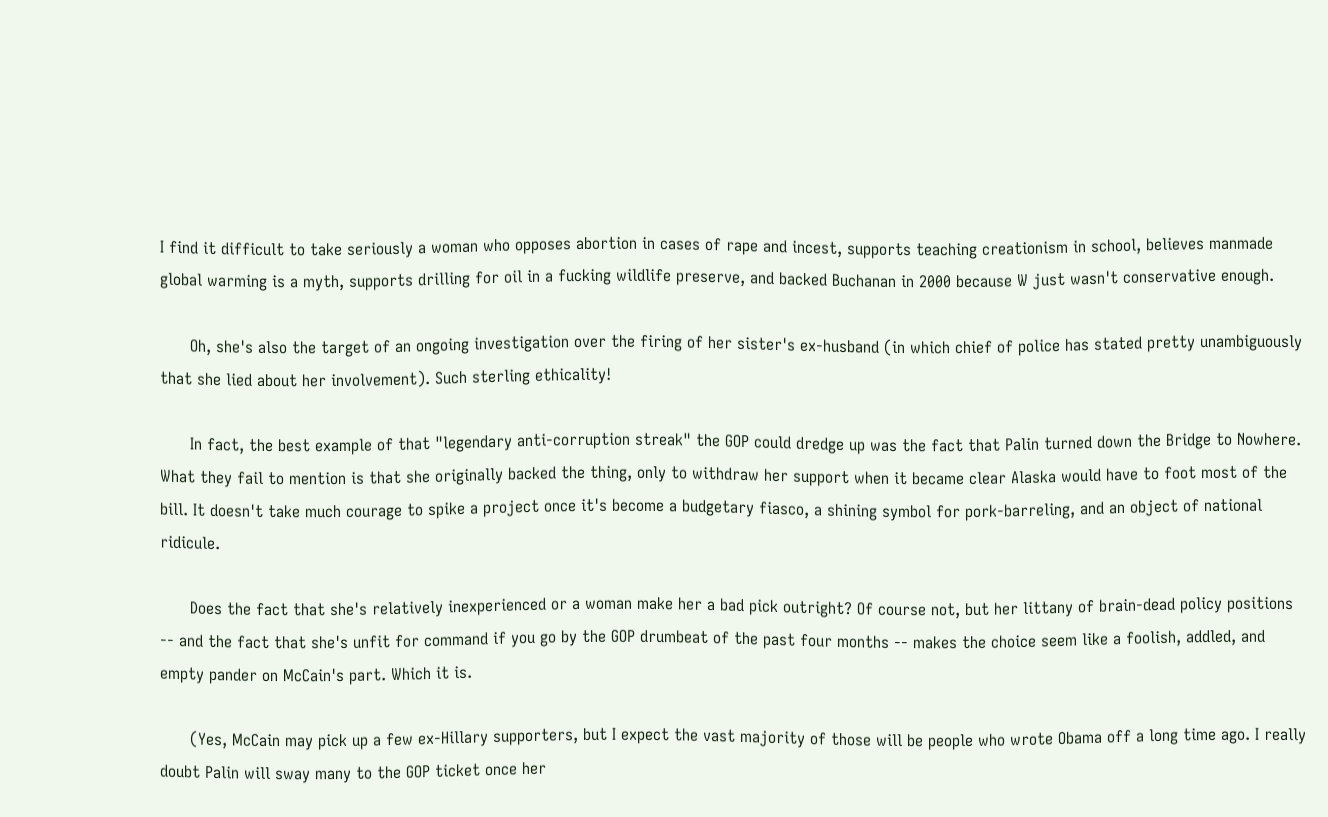I find it difficult to take seriously a woman who opposes abortion in cases of rape and incest, supports teaching creationism in school, believes manmade global warming is a myth, supports drilling for oil in a fucking wildlife preserve, and backed Buchanan in 2000 because W just wasn't conservative enough.

      Oh, she's also the target of an ongoing investigation over the firing of her sister's ex-husband (in which chief of police has stated pretty unambiguously that she lied about her involvement). Such sterling ethicality!

      In fact, the best example of that "legendary anti-corruption streak" the GOP could dredge up was the fact that Palin turned down the Bridge to Nowhere. What they fail to mention is that she originally backed the thing, only to withdraw her support when it became clear Alaska would have to foot most of the bill. It doesn't take much courage to spike a project once it's become a budgetary fiasco, a shining symbol for pork-barreling, and an object of national ridicule.

      Does the fact that she's relatively inexperienced or a woman make her a bad pick outright? Of course not, but her littany of brain-dead policy positions -- and the fact that she's unfit for command if you go by the GOP drumbeat of the past four months -- makes the choice seem like a foolish, addled, and empty pander on McCain's part. Which it is.

      (Yes, McCain may pick up a few ex-Hillary supporters, but I expect the vast majority of those will be people who wrote Obama off a long time ago. I really doubt Palin will sway many to the GOP ticket once her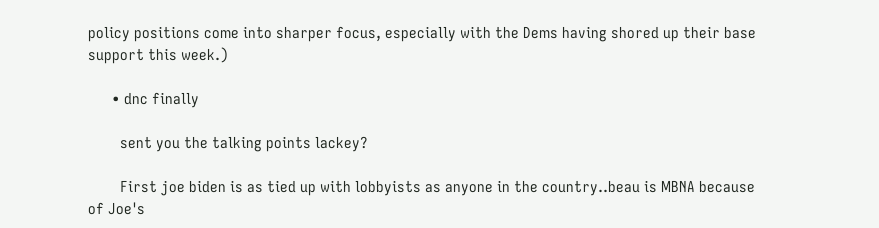policy positions come into sharper focus, especially with the Dems having shored up their base support this week.)

      • dnc finally

        sent you the talking points lackey?

        First joe biden is as tied up with lobbyists as anyone in the country..beau is MBNA because of Joe's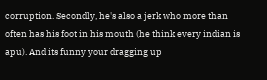corruption. Secondly, he's also a jerk who more than often has his foot in his mouth (he think every indian is apu). And its funny your dragging up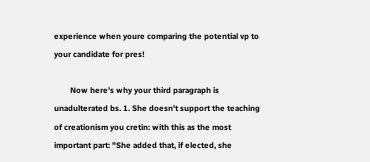experience when youre comparing the potential vp to your candidate for pres!

        Now here's why your third paragraph is unadulterated bs. 1. She doesn't support the teaching of creationism you cretin: with this as the most important part: "She added that, if elected, she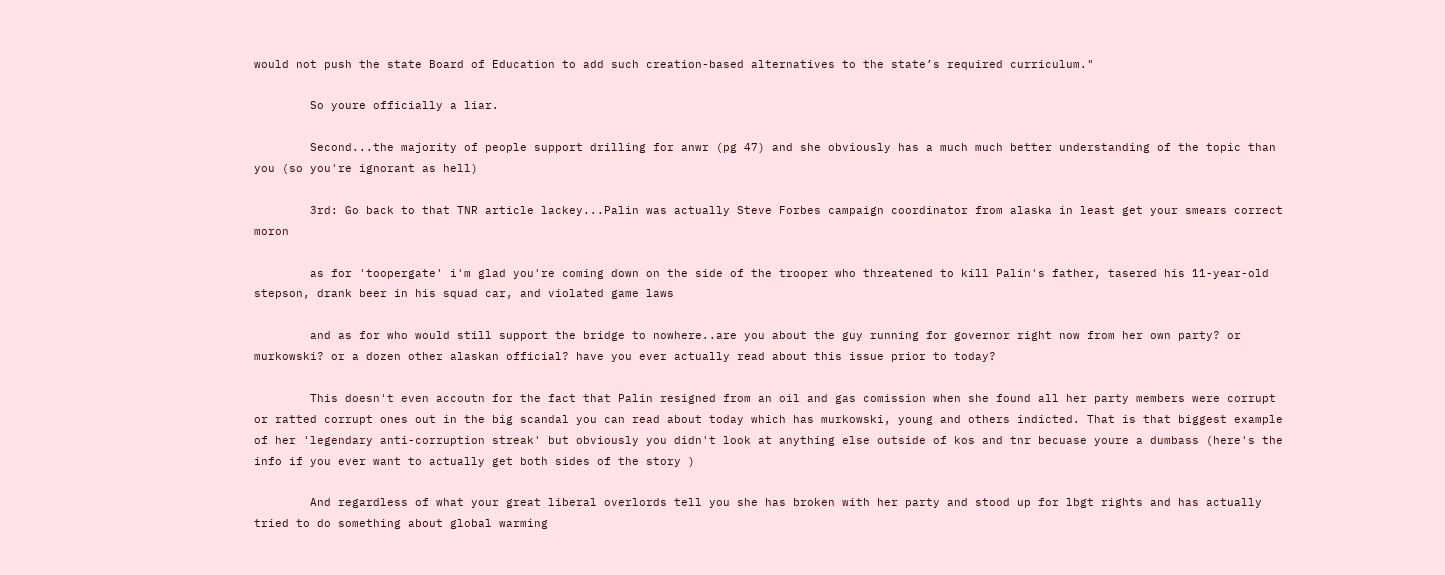would not push the state Board of Education to add such creation-based alternatives to the state’s required curriculum."

        So youre officially a liar.

        Second...the majority of people support drilling for anwr (pg 47) and she obviously has a much much better understanding of the topic than you (so you're ignorant as hell)

        3rd: Go back to that TNR article lackey...Palin was actually Steve Forbes campaign coordinator from alaska in least get your smears correct moron

        as for 'toopergate' i'm glad you're coming down on the side of the trooper who threatened to kill Palin's father, tasered his 11-year-old stepson, drank beer in his squad car, and violated game laws

        and as for who would still support the bridge to nowhere..are you about the guy running for governor right now from her own party? or murkowski? or a dozen other alaskan official? have you ever actually read about this issue prior to today?

        This doesn't even accoutn for the fact that Palin resigned from an oil and gas comission when she found all her party members were corrupt or ratted corrupt ones out in the big scandal you can read about today which has murkowski, young and others indicted. That is that biggest example of her 'legendary anti-corruption streak' but obviously you didn't look at anything else outside of kos and tnr becuase youre a dumbass (here's the info if you ever want to actually get both sides of the story )

        And regardless of what your great liberal overlords tell you she has broken with her party and stood up for lbgt rights and has actually tried to do something about global warming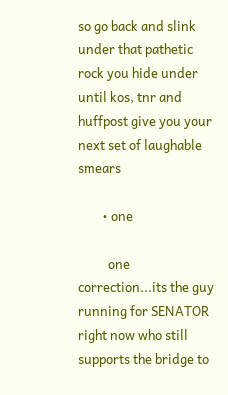so go back and slink under that pathetic rock you hide under until kos, tnr and huffpost give you your next set of laughable smears

        • one

          one correction...its the guy running for SENATOR right now who still supports the bridge to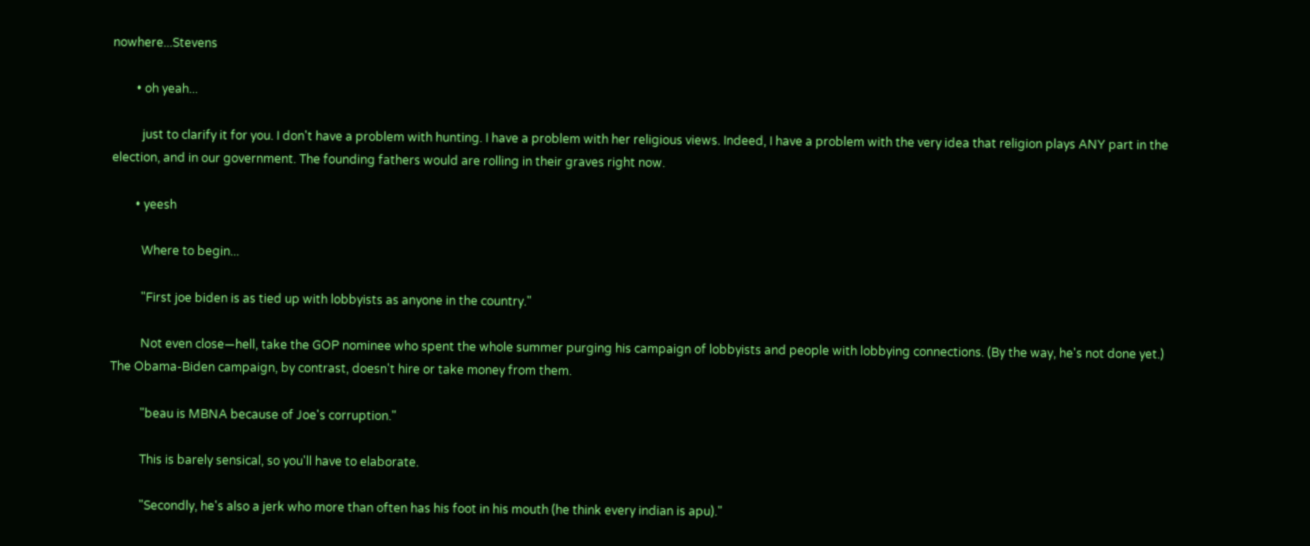nowhere...Stevens

        • oh yeah...

          just to clarify it for you. I don't have a problem with hunting. I have a problem with her religious views. Indeed, I have a problem with the very idea that religion plays ANY part in the election, and in our government. The founding fathers would are rolling in their graves right now.

        • yeesh

          Where to begin...

          "First joe biden is as tied up with lobbyists as anyone in the country."

          Not even close—hell, take the GOP nominee who spent the whole summer purging his campaign of lobbyists and people with lobbying connections. (By the way, he's not done yet.) The Obama-Biden campaign, by contrast, doesn't hire or take money from them.

          "beau is MBNA because of Joe's corruption."

          This is barely sensical, so you'll have to elaborate.

          "Secondly, he's also a jerk who more than often has his foot in his mouth (he think every indian is apu)."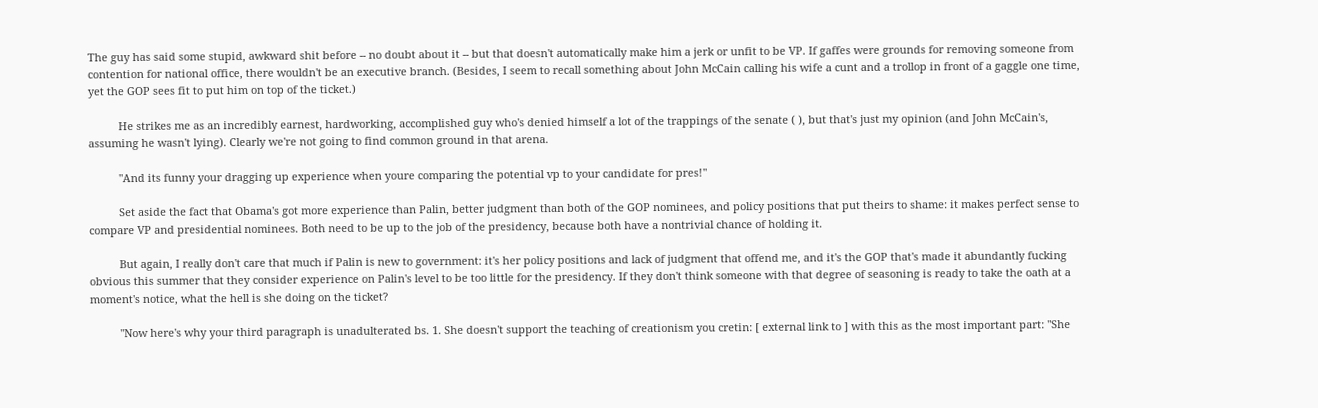The guy has said some stupid, awkward shit before -- no doubt about it -- but that doesn't automatically make him a jerk or unfit to be VP. If gaffes were grounds for removing someone from contention for national office, there wouldn't be an executive branch. (Besides, I seem to recall something about John McCain calling his wife a cunt and a trollop in front of a gaggle one time, yet the GOP sees fit to put him on top of the ticket.)

          He strikes me as an incredibly earnest, hardworking, accomplished guy who's denied himself a lot of the trappings of the senate ( ), but that's just my opinion (and John McCain's, assuming he wasn't lying). Clearly we're not going to find common ground in that arena.

          "And its funny your dragging up experience when youre comparing the potential vp to your candidate for pres!"

          Set aside the fact that Obama's got more experience than Palin, better judgment than both of the GOP nominees, and policy positions that put theirs to shame: it makes perfect sense to compare VP and presidential nominees. Both need to be up to the job of the presidency, because both have a nontrivial chance of holding it.

          But again, I really don't care that much if Palin is new to government: it's her policy positions and lack of judgment that offend me, and it's the GOP that's made it abundantly fucking obvious this summer that they consider experience on Palin's level to be too little for the presidency. If they don't think someone with that degree of seasoning is ready to take the oath at a moment's notice, what the hell is she doing on the ticket?

          "Now here's why your third paragraph is unadulterated bs. 1. She doesn't support the teaching of creationism you cretin: [ external link to ] with this as the most important part: "She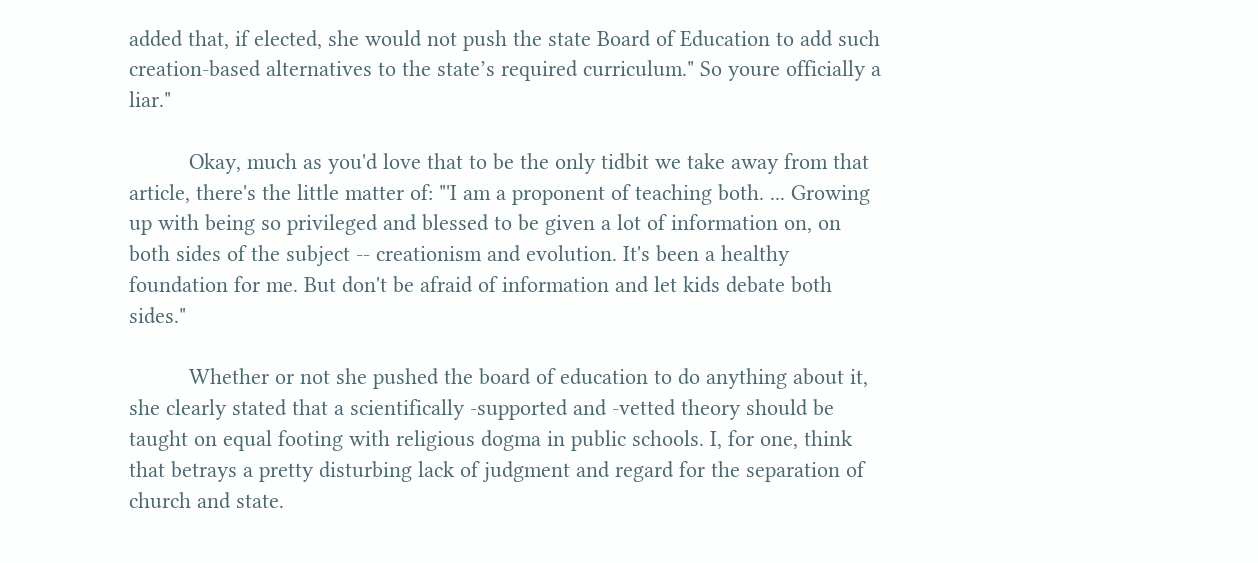added that, if elected, she would not push the state Board of Education to add such creation-based alternatives to the state’s required curriculum." So youre officially a liar."

          Okay, much as you'd love that to be the only tidbit we take away from that article, there's the little matter of: "'I am a proponent of teaching both. ... Growing up with being so privileged and blessed to be given a lot of information on, on both sides of the subject -- creationism and evolution. It's been a healthy foundation for me. But don't be afraid of information and let kids debate both sides."

          Whether or not she pushed the board of education to do anything about it, she clearly stated that a scientifically -supported and -vetted theory should be taught on equal footing with religious dogma in public schools. I, for one, think that betrays a pretty disturbing lack of judgment and regard for the separation of church and state.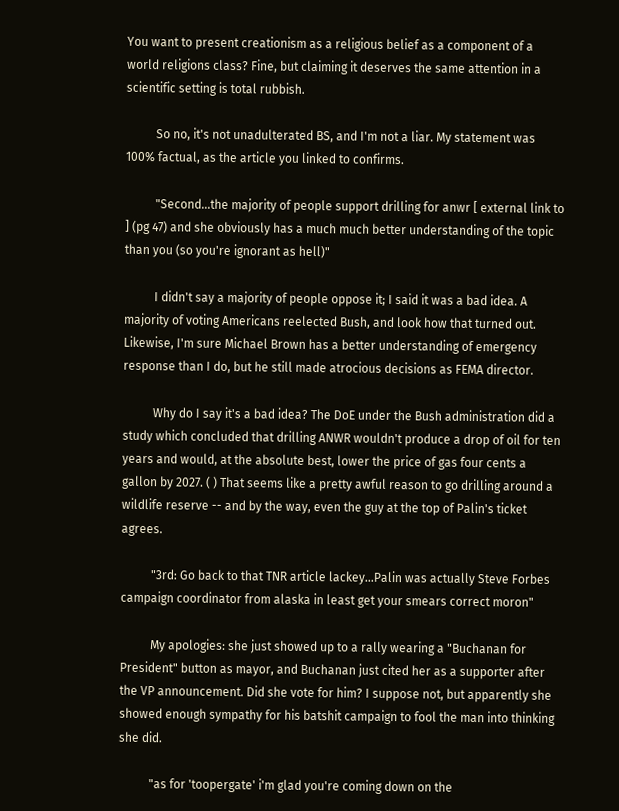You want to present creationism as a religious belief as a component of a world religions class? Fine, but claiming it deserves the same attention in a scientific setting is total rubbish.

          So no, it's not unadulterated BS, and I'm not a liar. My statement was 100% factual, as the article you linked to confirms.

          "Second...the majority of people support drilling for anwr [ external link to ] (pg 47) and she obviously has a much much better understanding of the topic than you (so you're ignorant as hell)"

          I didn't say a majority of people oppose it; I said it was a bad idea. A majority of voting Americans reelected Bush, and look how that turned out. Likewise, I'm sure Michael Brown has a better understanding of emergency response than I do, but he still made atrocious decisions as FEMA director.

          Why do I say it's a bad idea? The DoE under the Bush administration did a study which concluded that drilling ANWR wouldn't produce a drop of oil for ten years and would, at the absolute best, lower the price of gas four cents a gallon by 2027. ( ) That seems like a pretty awful reason to go drilling around a wildlife reserve -- and by the way, even the guy at the top of Palin's ticket agrees.

          "3rd: Go back to that TNR article lackey...Palin was actually Steve Forbes campaign coordinator from alaska in least get your smears correct moron"

          My apologies: she just showed up to a rally wearing a "Buchanan for President" button as mayor, and Buchanan just cited her as a supporter after the VP announcement. Did she vote for him? I suppose not, but apparently she showed enough sympathy for his batshit campaign to fool the man into thinking she did.

          "as for 'toopergate' i'm glad you're coming down on the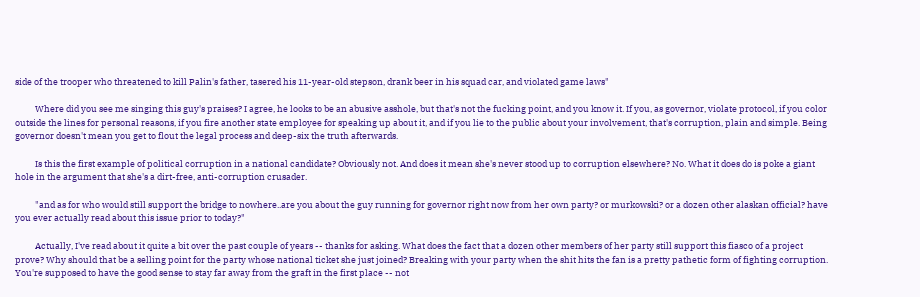side of the trooper who threatened to kill Palin's father, tasered his 11-year-old stepson, drank beer in his squad car, and violated game laws"

          Where did you see me singing this guy's praises? I agree, he looks to be an abusive asshole, but that's not the fucking point, and you know it. If you, as governor, violate protocol, if you color outside the lines for personal reasons, if you fire another state employee for speaking up about it, and if you lie to the public about your involvement, that's corruption, plain and simple. Being governor doesn't mean you get to flout the legal process and deep-six the truth afterwards.

          Is this the first example of political corruption in a national candidate? Obviously not. And does it mean she's never stood up to corruption elsewhere? No. What it does do is poke a giant hole in the argument that she's a dirt-free, anti-corruption crusader.

          "and as for who would still support the bridge to nowhere..are you about the guy running for governor right now from her own party? or murkowski? or a dozen other alaskan official? have you ever actually read about this issue prior to today?"

          Actually, I've read about it quite a bit over the past couple of years -- thanks for asking. What does the fact that a dozen other members of her party still support this fiasco of a project prove? Why should that be a selling point for the party whose national ticket she just joined? Breaking with your party when the shit hits the fan is a pretty pathetic form of fighting corruption. You're supposed to have the good sense to stay far away from the graft in the first place -- not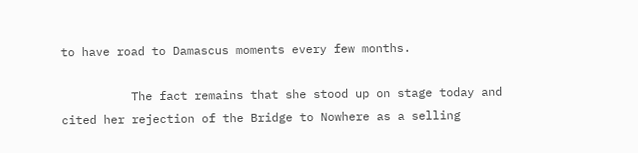to have road to Damascus moments every few months.

          The fact remains that she stood up on stage today and cited her rejection of the Bridge to Nowhere as a selling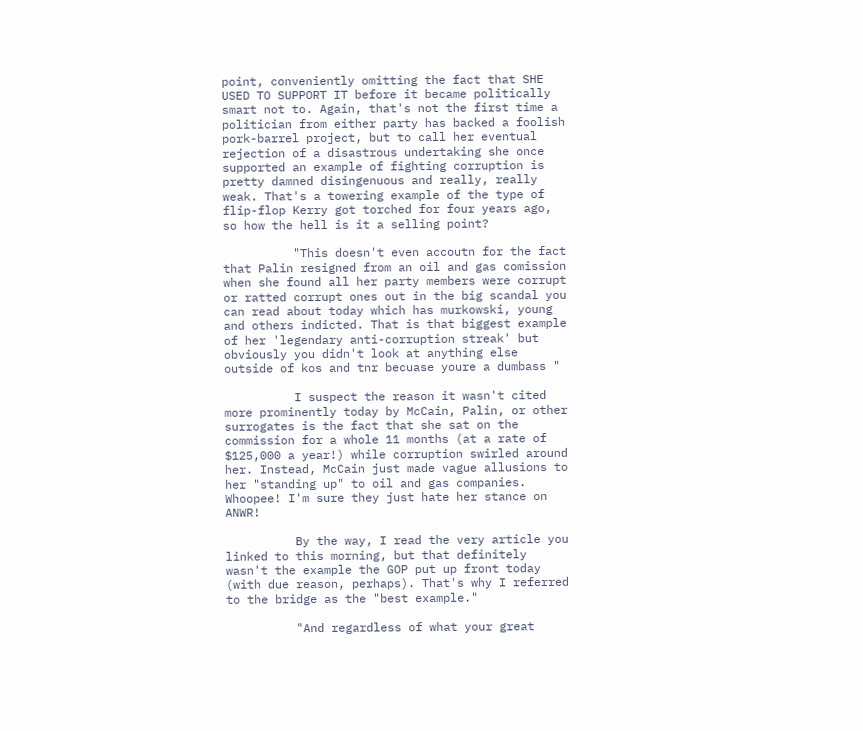point, conveniently omitting the fact that SHE USED TO SUPPORT IT before it became politically smart not to. Again, that's not the first time a politician from either party has backed a foolish pork-barrel project, but to call her eventual rejection of a disastrous undertaking she once supported an example of fighting corruption is pretty damned disingenuous and really, really weak. That's a towering example of the type of flip-flop Kerry got torched for four years ago, so how the hell is it a selling point?

          "This doesn't even accoutn for the fact that Palin resigned from an oil and gas comission when she found all her party members were corrupt or ratted corrupt ones out in the big scandal you can read about today which has murkowski, young and others indicted. That is that biggest example of her 'legendary anti-corruption streak' but obviously you didn't look at anything else outside of kos and tnr becuase youre a dumbass "

          I suspect the reason it wasn't cited more prominently today by McCain, Palin, or other surrogates is the fact that she sat on the commission for a whole 11 months (at a rate of $125,000 a year!) while corruption swirled around her. Instead, McCain just made vague allusions to her "standing up" to oil and gas companies. Whoopee! I'm sure they just hate her stance on ANWR!

          By the way, I read the very article you linked to this morning, but that definitely wasn't the example the GOP put up front today (with due reason, perhaps). That's why I referred to the bridge as the "best example."

          "And regardless of what your great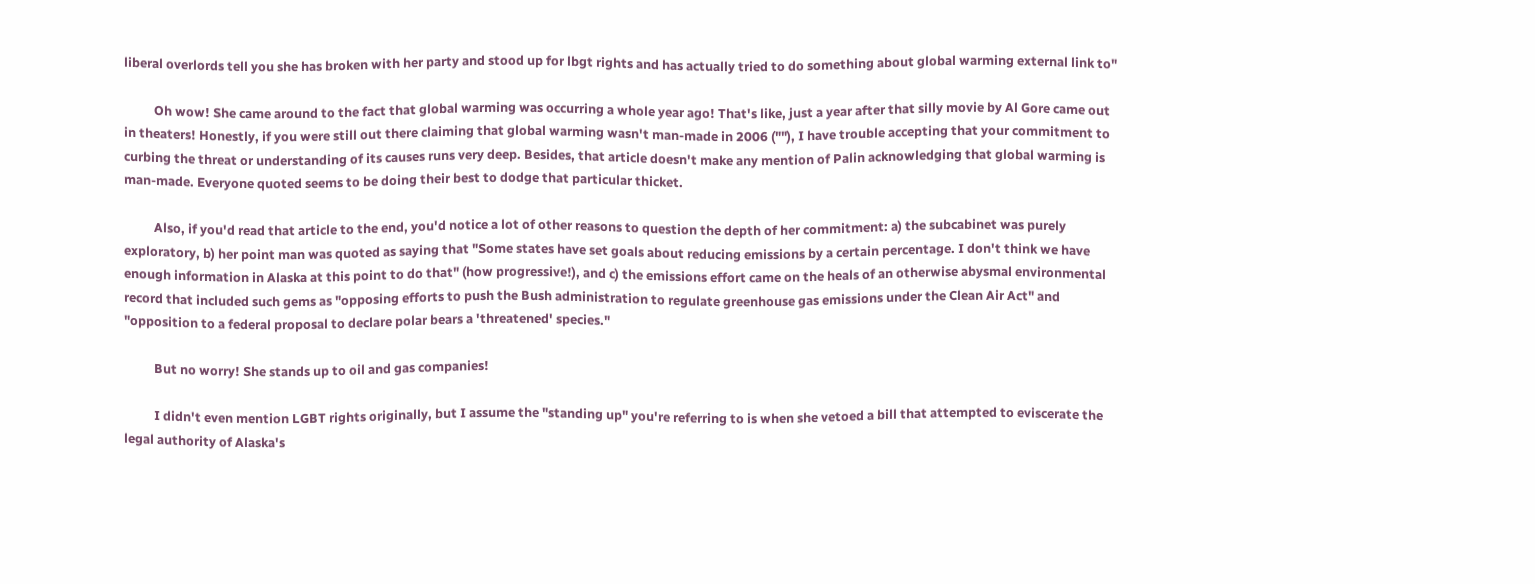liberal overlords tell you she has broken with her party and stood up for lbgt rights and has actually tried to do something about global warming external link to"

          Oh wow! She came around to the fact that global warming was occurring a whole year ago! That's like, just a year after that silly movie by Al Gore came out in theaters! Honestly, if you were still out there claiming that global warming wasn't man-made in 2006 (""), I have trouble accepting that your commitment to curbing the threat or understanding of its causes runs very deep. Besides, that article doesn't make any mention of Palin acknowledging that global warming is man-made. Everyone quoted seems to be doing their best to dodge that particular thicket.

          Also, if you'd read that article to the end, you'd notice a lot of other reasons to question the depth of her commitment: a) the subcabinet was purely exploratory, b) her point man was quoted as saying that "Some states have set goals about reducing emissions by a certain percentage. I don't think we have enough information in Alaska at this point to do that" (how progressive!), and c) the emissions effort came on the heals of an otherwise abysmal environmental record that included such gems as "opposing efforts to push the Bush administration to regulate greenhouse gas emissions under the Clean Air Act" and "opposition to a federal proposal to declare polar bears a 'threatened' species."

          But no worry! She stands up to oil and gas companies!

          I didn't even mention LGBT rights originally, but I assume the "standing up" you're referring to is when she vetoed a bill that attempted to eviscerate the legal authority of Alaska's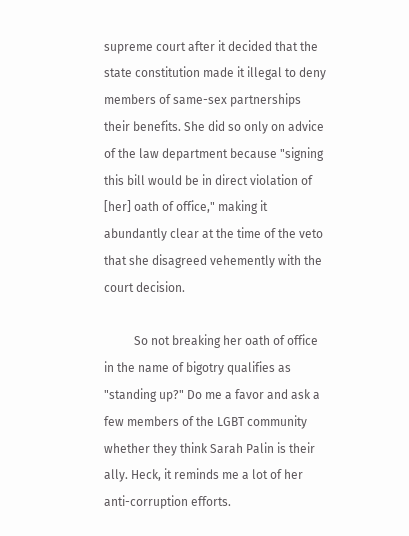supreme court after it decided that the state constitution made it illegal to deny members of same-sex partnerships their benefits. She did so only on advice of the law department because "signing this bill would be in direct violation of [her] oath of office," making it abundantly clear at the time of the veto that she disagreed vehemently with the court decision.

          So not breaking her oath of office in the name of bigotry qualifies as "standing up?" Do me a favor and ask a few members of the LGBT community whether they think Sarah Palin is their ally. Heck, it reminds me a lot of her anti-corruption efforts.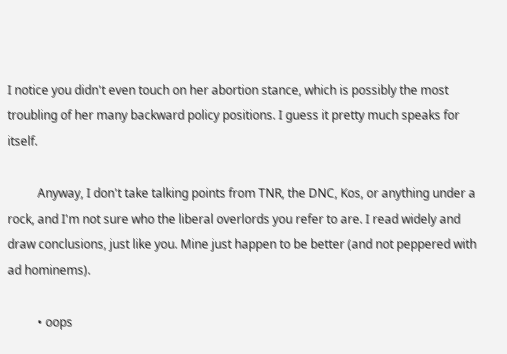I notice you didn't even touch on her abortion stance, which is possibly the most troubling of her many backward policy positions. I guess it pretty much speaks for itself.

          Anyway, I don't take talking points from TNR, the DNC, Kos, or anything under a rock, and I'm not sure who the liberal overlords you refer to are. I read widely and draw conclusions, just like you. Mine just happen to be better (and not peppered with ad hominems).

          • oops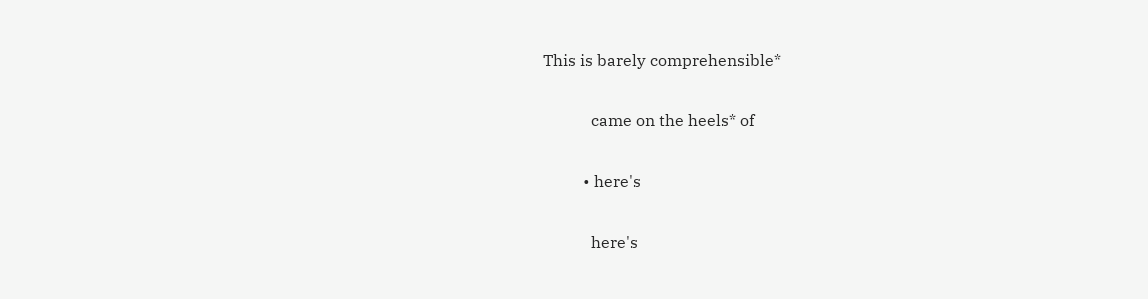This is barely comprehensible*

            came on the heels* of

          • here's

            here's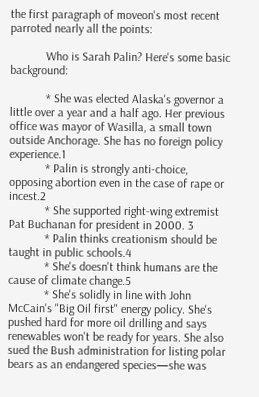the first paragraph of moveon's most recent parroted nearly all the points:

            Who is Sarah Palin? Here's some basic background:

            * She was elected Alaska's governor a little over a year and a half ago. Her previous office was mayor of Wasilla, a small town outside Anchorage. She has no foreign policy experience.1
            * Palin is strongly anti-choice, opposing abortion even in the case of rape or incest.2
            * She supported right-wing extremist Pat Buchanan for president in 2000. 3
            * Palin thinks creationism should be taught in public schools.4
            * She's doesn't think humans are the cause of climate change.5
            * She's solidly in line with John McCain's "Big Oil first" energy policy. She's pushed hard for more oil drilling and says renewables won't be ready for years. She also sued the Bush administration for listing polar bears as an endangered species—she was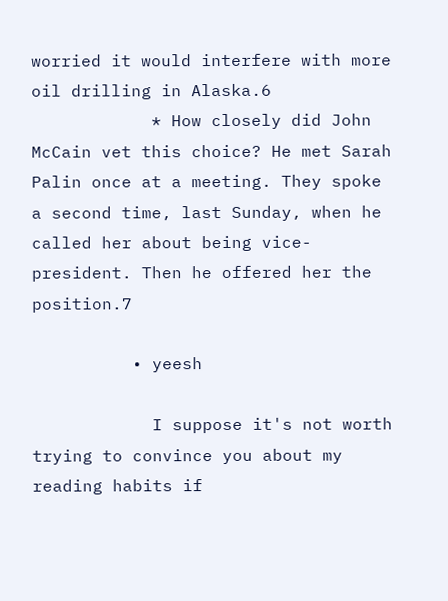worried it would interfere with more oil drilling in Alaska.6
            * How closely did John McCain vet this choice? He met Sarah Palin once at a meeting. They spoke a second time, last Sunday, when he called her about being vice-president. Then he offered her the position.7

          • yeesh

            I suppose it's not worth trying to convince you about my reading habits if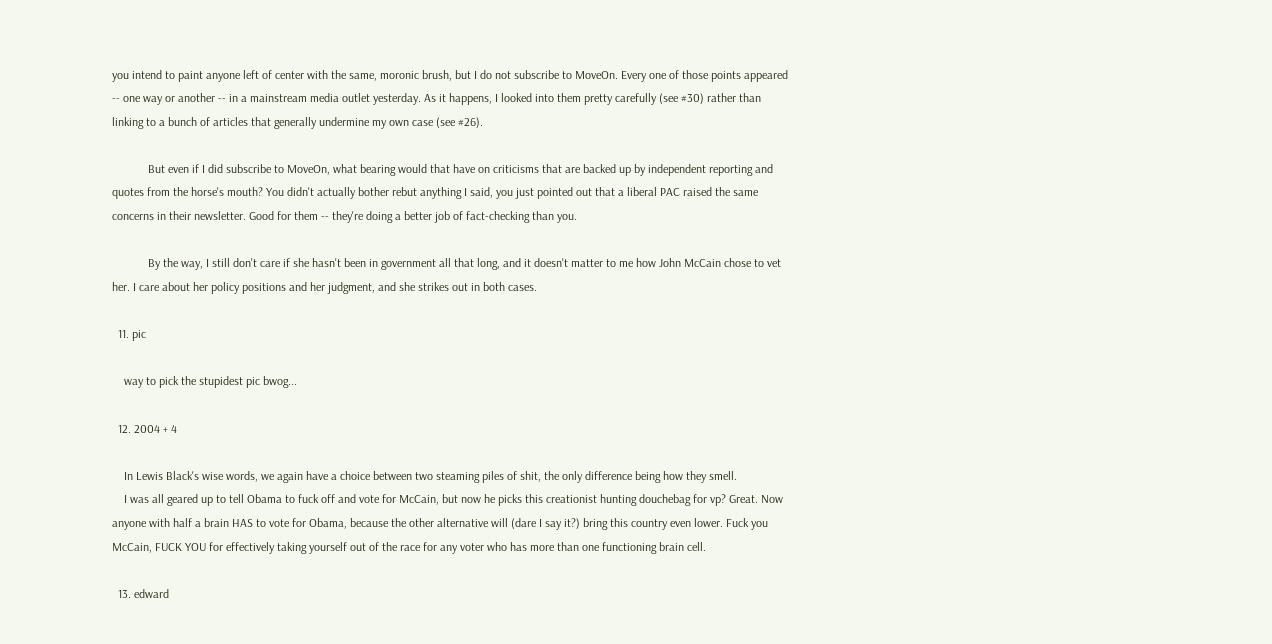you intend to paint anyone left of center with the same, moronic brush, but I do not subscribe to MoveOn. Every one of those points appeared -- one way or another -- in a mainstream media outlet yesterday. As it happens, I looked into them pretty carefully (see #30) rather than linking to a bunch of articles that generally undermine my own case (see #26).

            But even if I did subscribe to MoveOn, what bearing would that have on criticisms that are backed up by independent reporting and quotes from the horse's mouth? You didn't actually bother rebut anything I said, you just pointed out that a liberal PAC raised the same concerns in their newsletter. Good for them -- they're doing a better job of fact-checking than you.

            By the way, I still don't care if she hasn't been in government all that long, and it doesn't matter to me how John McCain chose to vet her. I care about her policy positions and her judgment, and she strikes out in both cases.

  11. pic

    way to pick the stupidest pic bwog...

  12. 2004 + 4

    In Lewis Black's wise words, we again have a choice between two steaming piles of shit, the only difference being how they smell.
    I was all geared up to tell Obama to fuck off and vote for McCain, but now he picks this creationist hunting douchebag for vp? Great. Now anyone with half a brain HAS to vote for Obama, because the other alternative will (dare I say it?) bring this country even lower. Fuck you McCain, FUCK YOU for effectively taking yourself out of the race for any voter who has more than one functioning brain cell.

  13. edward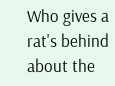Who gives a rat's behind about the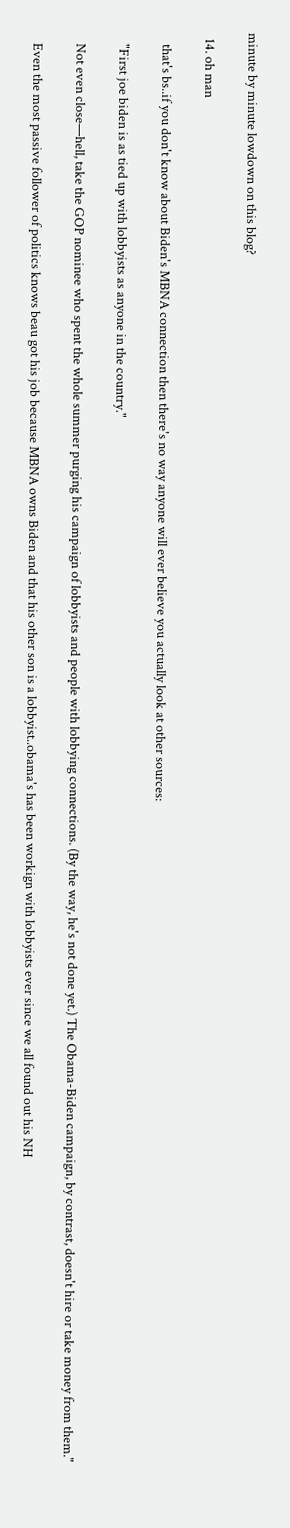minute by minute lowdown on this blog?

  14. oh man

    that's bs..if you don't know about Biden's MBNA connection then there's no way anyone will ever believe you actually look at other sources:

    "First joe biden is as tied up with lobbyists as anyone in the country."

    Not even close—hell, take the GOP nominee who spent the whole summer purging his campaign of lobbyists and people with lobbying connections. (By the way, he's not done yet.) The Obama-Biden campaign, by contrast, doesn't hire or take money from them."

    Even the most passive follower of politics knows beau got his job because MBNA owns Biden and that his other son is a lobbyist..obama's has been workign with lobbyists ever since we all found out his NH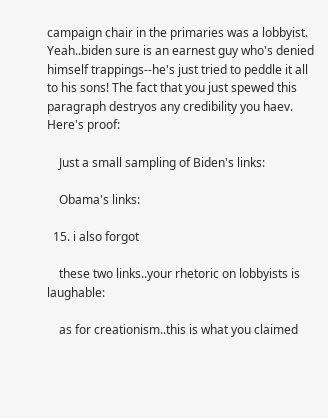campaign chair in the primaries was a lobbyist. Yeah..biden sure is an earnest guy who's denied himself trappings--he's just tried to peddle it all to his sons! The fact that you just spewed this paragraph destryos any credibility you haev. Here's proof:

    Just a small sampling of Biden's links:

    Obama's links:

  15. i also forgot

    these two links..your rhetoric on lobbyists is laughable:

    as for creationism..this is what you claimed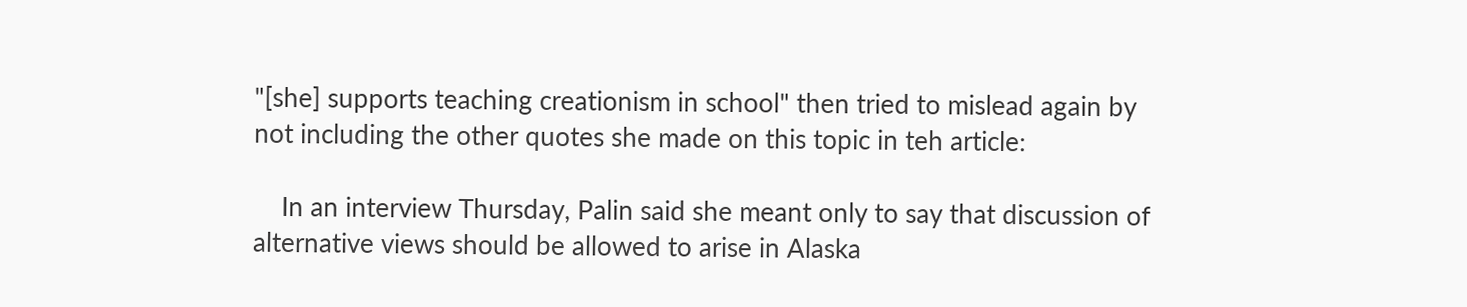"[she] supports teaching creationism in school" then tried to mislead again by not including the other quotes she made on this topic in teh article:

    In an interview Thursday, Palin said she meant only to say that discussion of alternative views should be allowed to arise in Alaska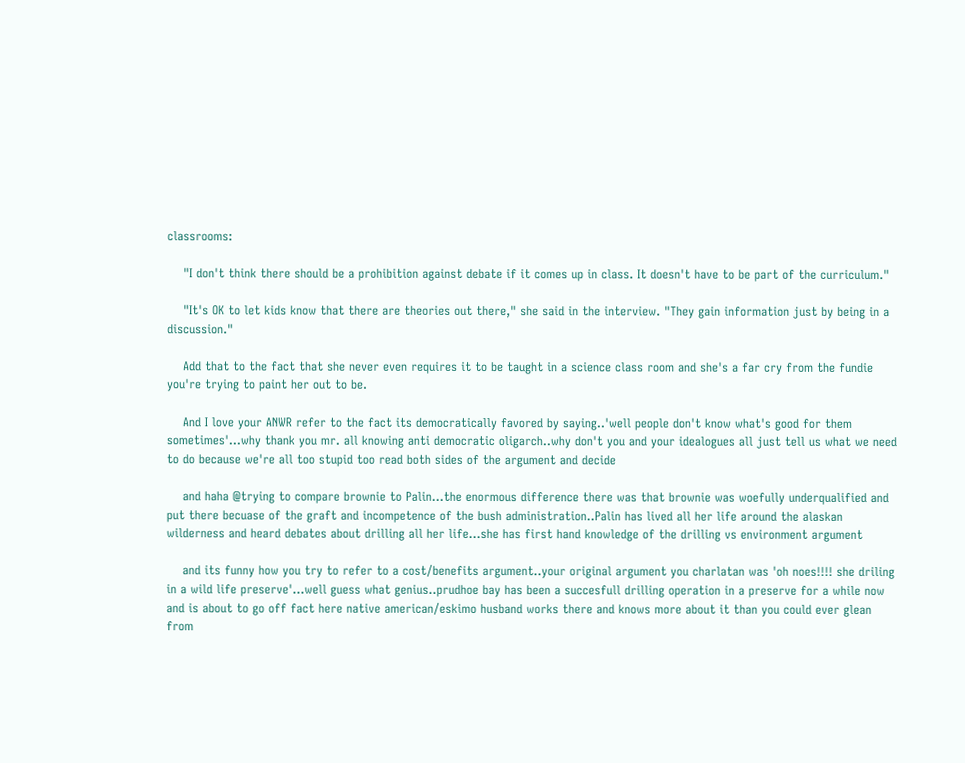classrooms:

    "I don't think there should be a prohibition against debate if it comes up in class. It doesn't have to be part of the curriculum."

    "It's OK to let kids know that there are theories out there," she said in the interview. "They gain information just by being in a discussion."

    Add that to the fact that she never even requires it to be taught in a science class room and she's a far cry from the fundie you're trying to paint her out to be.

    And I love your ANWR refer to the fact its democratically favored by saying..'well people don't know what's good for them sometimes'...why thank you mr. all knowing anti democratic oligarch..why don't you and your idealogues all just tell us what we need to do because we're all too stupid too read both sides of the argument and decide

    and haha @trying to compare brownie to Palin...the enormous difference there was that brownie was woefully underqualified and put there becuase of the graft and incompetence of the bush administration..Palin has lived all her life around the alaskan wilderness and heard debates about drilling all her life...she has first hand knowledge of the drilling vs environment argument

    and its funny how you try to refer to a cost/benefits argument..your original argument you charlatan was 'oh noes!!!! she driling in a wild life preserve'...well guess what genius..prudhoe bay has been a succesfull drilling operation in a preserve for a while now and is about to go off fact here native american/eskimo husband works there and knows more about it than you could ever glean from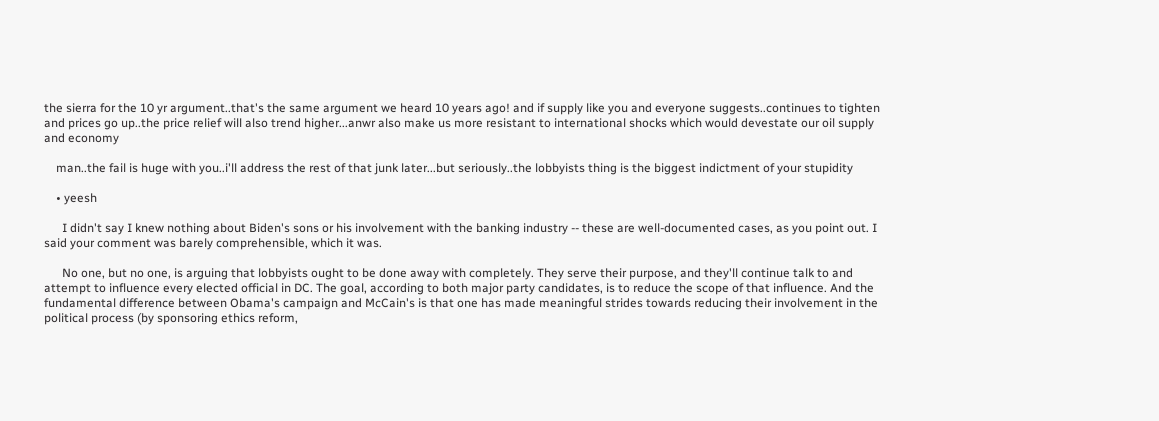the sierra for the 10 yr argument..that's the same argument we heard 10 years ago! and if supply like you and everyone suggests..continues to tighten and prices go up..the price relief will also trend higher...anwr also make us more resistant to international shocks which would devestate our oil supply and economy

    man..the fail is huge with you..i'll address the rest of that junk later...but seriously..the lobbyists thing is the biggest indictment of your stupidity

    • yeesh

      I didn't say I knew nothing about Biden's sons or his involvement with the banking industry -- these are well-documented cases, as you point out. I said your comment was barely comprehensible, which it was.

      No one, but no one, is arguing that lobbyists ought to be done away with completely. They serve their purpose, and they'll continue talk to and attempt to influence every elected official in DC. The goal, according to both major party candidates, is to reduce the scope of that influence. And the fundamental difference between Obama's campaign and McCain's is that one has made meaningful strides towards reducing their involvement in the political process (by sponsoring ethics reform,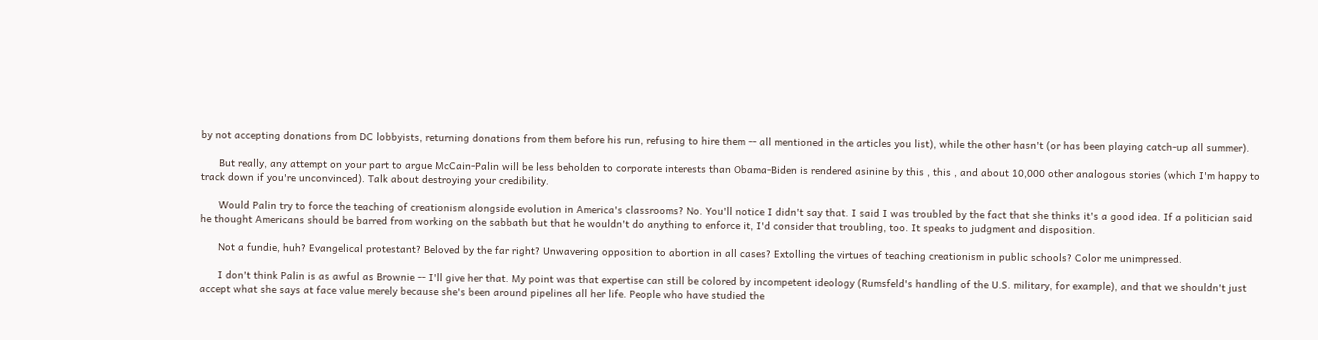by not accepting donations from DC lobbyists, returning donations from them before his run, refusing to hire them -- all mentioned in the articles you list), while the other hasn't (or has been playing catch-up all summer).

      But really, any attempt on your part to argue McCain-Palin will be less beholden to corporate interests than Obama-Biden is rendered asinine by this , this , and about 10,000 other analogous stories (which I'm happy to track down if you're unconvinced). Talk about destroying your credibility.

      Would Palin try to force the teaching of creationism alongside evolution in America's classrooms? No. You'll notice I didn't say that. I said I was troubled by the fact that she thinks it's a good idea. If a politician said he thought Americans should be barred from working on the sabbath but that he wouldn't do anything to enforce it, I'd consider that troubling, too. It speaks to judgment and disposition.

      Not a fundie, huh? Evangelical protestant? Beloved by the far right? Unwavering opposition to abortion in all cases? Extolling the virtues of teaching creationism in public schools? Color me unimpressed.

      I don't think Palin is as awful as Brownie -- I'll give her that. My point was that expertise can still be colored by incompetent ideology (Rumsfeld's handling of the U.S. military, for example), and that we shouldn't just accept what she says at face value merely because she's been around pipelines all her life. People who have studied the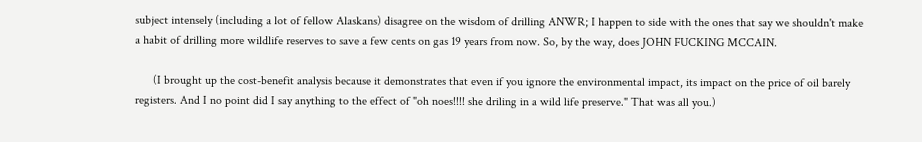subject intensely (including a lot of fellow Alaskans) disagree on the wisdom of drilling ANWR; I happen to side with the ones that say we shouldn't make a habit of drilling more wildlife reserves to save a few cents on gas 19 years from now. So, by the way, does JOHN FUCKING MCCAIN.

      (I brought up the cost-benefit analysis because it demonstrates that even if you ignore the environmental impact, its impact on the price of oil barely registers. And I no point did I say anything to the effect of "oh noes!!!! she driling in a wild life preserve." That was all you.)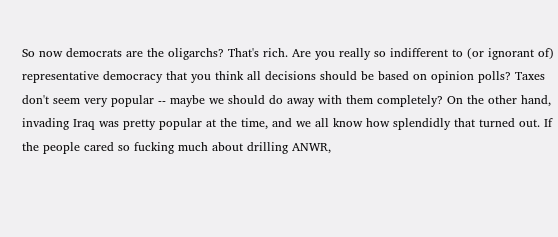So now democrats are the oligarchs? That's rich. Are you really so indifferent to (or ignorant of) representative democracy that you think all decisions should be based on opinion polls? Taxes don't seem very popular -- maybe we should do away with them completely? On the other hand, invading Iraq was pretty popular at the time, and we all know how splendidly that turned out. If the people cared so fucking much about drilling ANWR,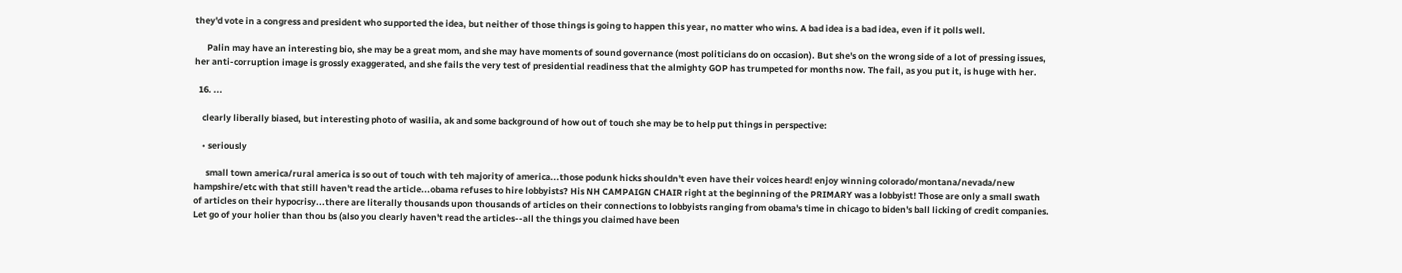they'd vote in a congress and president who supported the idea, but neither of those things is going to happen this year, no matter who wins. A bad idea is a bad idea, even if it polls well.

      Palin may have an interesting bio, she may be a great mom, and she may have moments of sound governance (most politicians do on occasion). But she's on the wrong side of a lot of pressing issues, her anti-corruption image is grossly exaggerated, and she fails the very test of presidential readiness that the almighty GOP has trumpeted for months now. The fail, as you put it, is huge with her.

  16. ...

    clearly liberally biased, but interesting photo of wasilia, ak and some background of how out of touch she may be to help put things in perspective:

    • seriously

      small town america/rural america is so out of touch with teh majority of america...those podunk hicks shouldn't even have their voices heard! enjoy winning colorado/montana/nevada/new hampshire/etc with that still haven't read the article...obama refuses to hire lobbyists? His NH CAMPAIGN CHAIR right at the beginning of the PRIMARY was a lobbyist! Those are only a small swath of articles on their hypocrisy...there are literally thousands upon thousands of articles on their connections to lobbyists ranging from obama's time in chicago to biden's ball licking of credit companies. Let go of your holier than thou bs (also you clearly haven't read the articles--all the things you claimed have been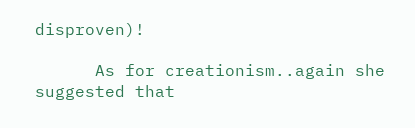disproven)!

      As for creationism..again she suggested that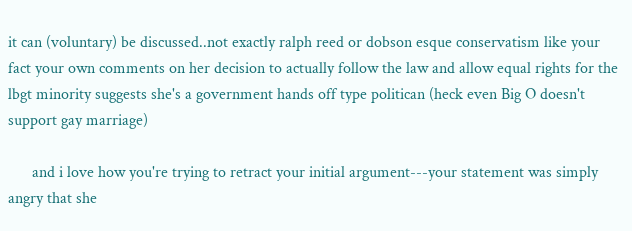it can (voluntary) be discussed..not exactly ralph reed or dobson esque conservatism like your fact your own comments on her decision to actually follow the law and allow equal rights for the lbgt minority suggests she's a government hands off type politican (heck even Big O doesn't support gay marriage)

      and i love how you're trying to retract your initial argument---your statement was simply angry that she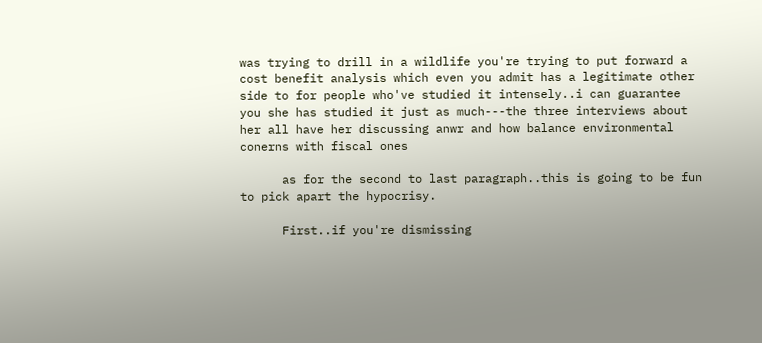was trying to drill in a wildlife you're trying to put forward a cost benefit analysis which even you admit has a legitimate other side to for people who've studied it intensely..i can guarantee you she has studied it just as much---the three interviews about her all have her discussing anwr and how balance environmental conerns with fiscal ones

      as for the second to last paragraph..this is going to be fun to pick apart the hypocrisy.

      First..if you're dismissing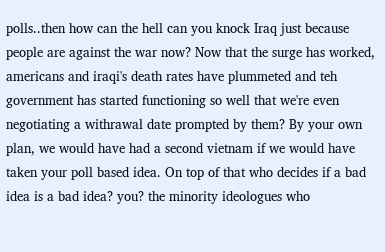polls..then how can the hell can you knock Iraq just because people are against the war now? Now that the surge has worked, americans and iraqi's death rates have plummeted and teh government has started functioning so well that we're even negotiating a withrawal date prompted by them? By your own plan, we would have had a second vietnam if we would have taken your poll based idea. On top of that who decides if a bad idea is a bad idea? you? the minority ideologues who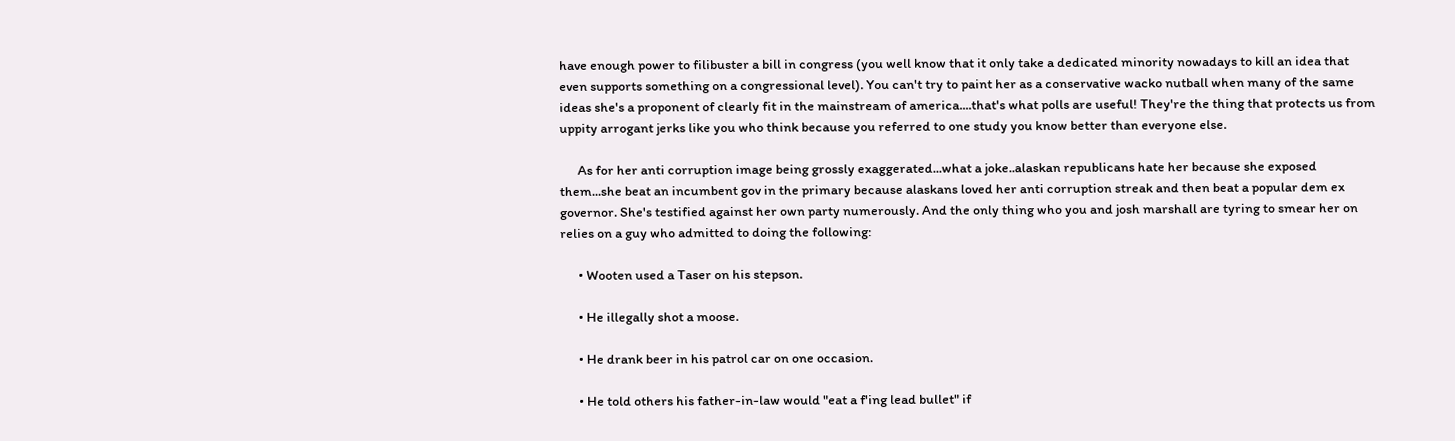have enough power to filibuster a bill in congress (you well know that it only take a dedicated minority nowadays to kill an idea that even supports something on a congressional level). You can't try to paint her as a conservative wacko nutball when many of the same ideas she's a proponent of clearly fit in the mainstream of america....that's what polls are useful! They're the thing that protects us from uppity arrogant jerks like you who think because you referred to one study you know better than everyone else.

      As for her anti corruption image being grossly exaggerated...what a joke..alaskan republicans hate her because she exposed them...she beat an incumbent gov in the primary because alaskans loved her anti corruption streak and then beat a popular dem ex governor. She's testified against her own party numerously. And the only thing who you and josh marshall are tyring to smear her on relies on a guy who admitted to doing the following:

      • Wooten used a Taser on his stepson.

      • He illegally shot a moose.

      • He drank beer in his patrol car on one occasion.

      • He told others his father-in-law would "eat a f'ing lead bullet" if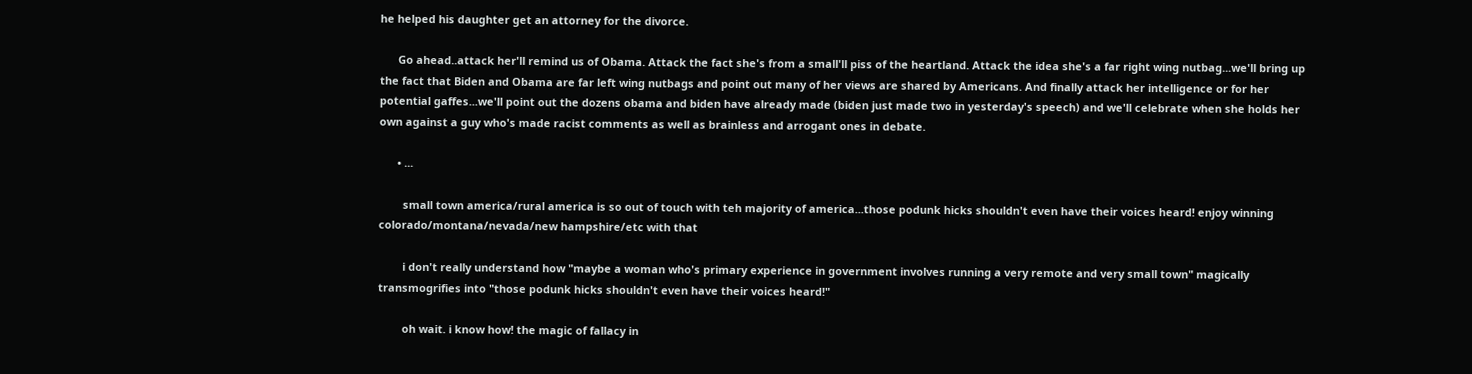he helped his daughter get an attorney for the divorce.

      Go ahead..attack her'll remind us of Obama. Attack the fact she's from a small'll piss of the heartland. Attack the idea she's a far right wing nutbag...we'll bring up the fact that Biden and Obama are far left wing nutbags and point out many of her views are shared by Americans. And finally attack her intelligence or for her potential gaffes...we'll point out the dozens obama and biden have already made (biden just made two in yesterday's speech) and we'll celebrate when she holds her own against a guy who's made racist comments as well as brainless and arrogant ones in debate.

      • ...

        small town america/rural america is so out of touch with teh majority of america...those podunk hicks shouldn't even have their voices heard! enjoy winning colorado/montana/nevada/new hampshire/etc with that

        i don't really understand how "maybe a woman who's primary experience in government involves running a very remote and very small town" magically transmogrifies into "those podunk hicks shouldn't even have their voices heard!"

        oh wait. i know how! the magic of fallacy in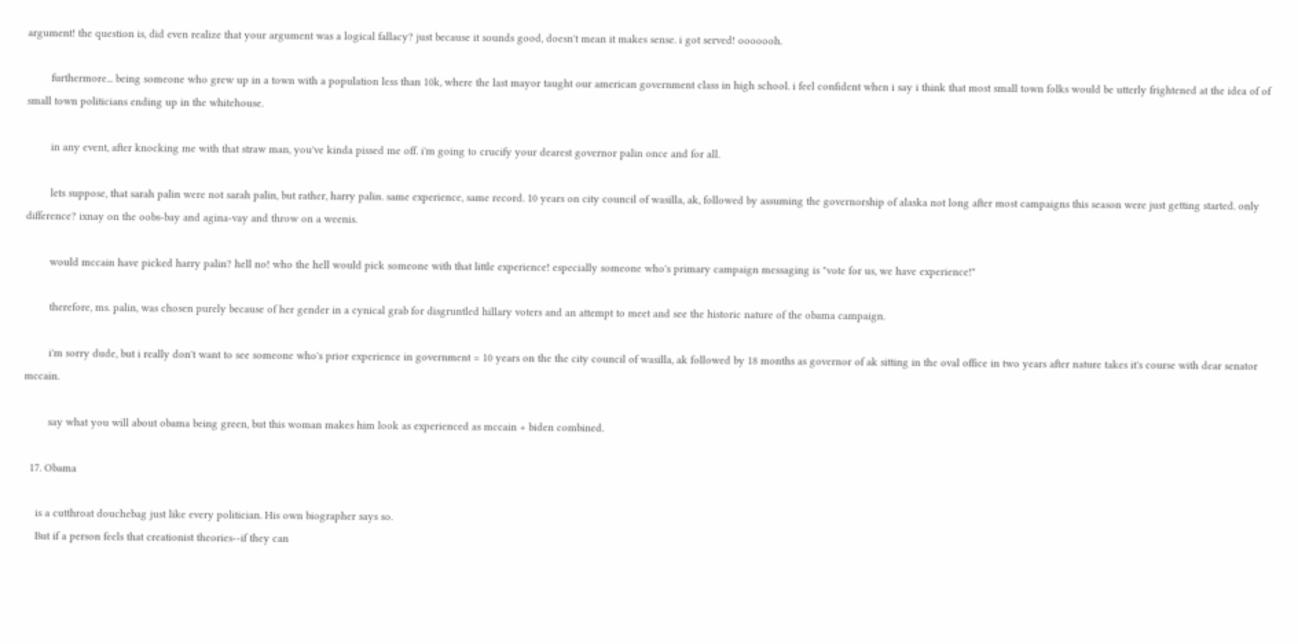argument! the question is, did even realize that your argument was a logical fallacy? just because it sounds good, doesn't mean it makes sense. i got served! ooooooh.

        furthermore... being someone who grew up in a town with a population less than 10k, where the last mayor taught our american government class in high school. i feel confident when i say i think that most small town folks would be utterly frightened at the idea of of small town politicians ending up in the whitehouse.

        in any event, after knocking me with that straw man, you've kinda pissed me off. i'm going to crucify your dearest governor palin once and for all.

        lets suppose, that sarah palin were not sarah palin, but rather, harry palin. same experience, same record. 10 years on city council of wasilla, ak, followed by assuming the governorship of alaska not long after most campaigns this season were just getting started. only difference? ixnay on the oobs-bay and agina-vay and throw on a weenis.

        would mccain have picked harry palin? hell no! who the hell would pick someone with that little experience! especially someone who's primary campaign messaging is "vote for us, we have experience!"

        therefore, ms. palin, was chosen purely because of her gender in a cynical grab for disgruntled hillary voters and an attempt to meet and see the historic nature of the obama campaign.

        i'm sorry dude, but i really don't want to see someone who's prior experience in government = 10 years on the the city council of wasilla, ak followed by 18 months as governor of ak sitting in the oval office in two years after nature takes it's course with dear senator mccain.

        say what you will about obama being green, but this woman makes him look as experienced as mccain + biden combined.

  17. Obama

    is a cutthroat douchebag just like every politician. His own biographer says so.
    But if a person feels that creationist theories--if they can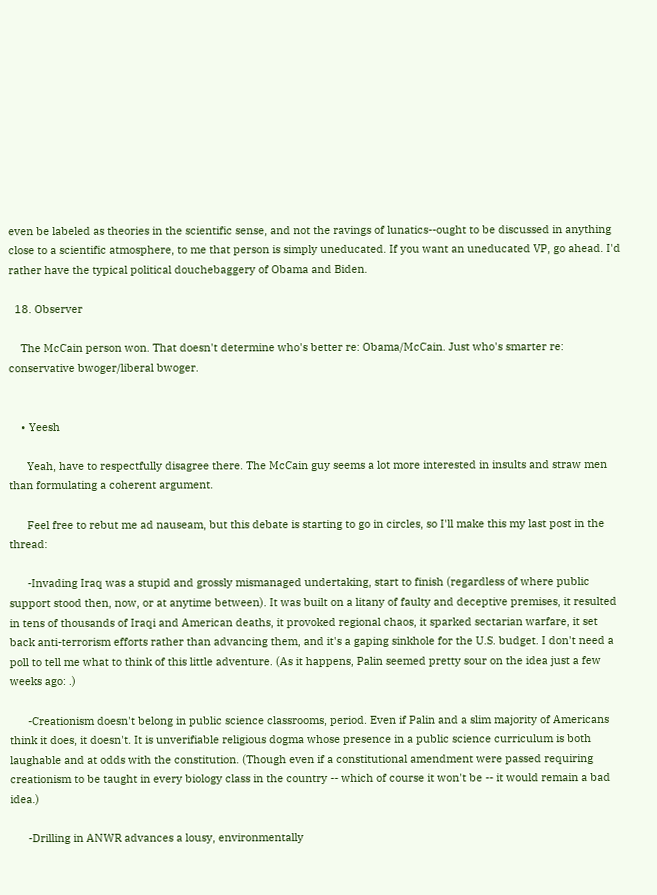even be labeled as theories in the scientific sense, and not the ravings of lunatics--ought to be discussed in anything close to a scientific atmosphere, to me that person is simply uneducated. If you want an uneducated VP, go ahead. I'd rather have the typical political douchebaggery of Obama and Biden.

  18. Observer

    The McCain person won. That doesn't determine who's better re: Obama/McCain. Just who's smarter re: conservative bwoger/liberal bwoger.


    • Yeesh

      Yeah, have to respectfully disagree there. The McCain guy seems a lot more interested in insults and straw men than formulating a coherent argument.

      Feel free to rebut me ad nauseam, but this debate is starting to go in circles, so I'll make this my last post in the thread:

      -Invading Iraq was a stupid and grossly mismanaged undertaking, start to finish (regardless of where public support stood then, now, or at anytime between). It was built on a litany of faulty and deceptive premises, it resulted in tens of thousands of Iraqi and American deaths, it provoked regional chaos, it sparked sectarian warfare, it set back anti-terrorism efforts rather than advancing them, and it's a gaping sinkhole for the U.S. budget. I don't need a poll to tell me what to think of this little adventure. (As it happens, Palin seemed pretty sour on the idea just a few weeks ago: .)

      -Creationism doesn't belong in public science classrooms, period. Even if Palin and a slim majority of Americans think it does, it doesn't. It is unverifiable religious dogma whose presence in a public science curriculum is both laughable and at odds with the constitution. (Though even if a constitutional amendment were passed requiring creationism to be taught in every biology class in the country -- which of course it won't be -- it would remain a bad idea.)

      -Drilling in ANWR advances a lousy, environmentally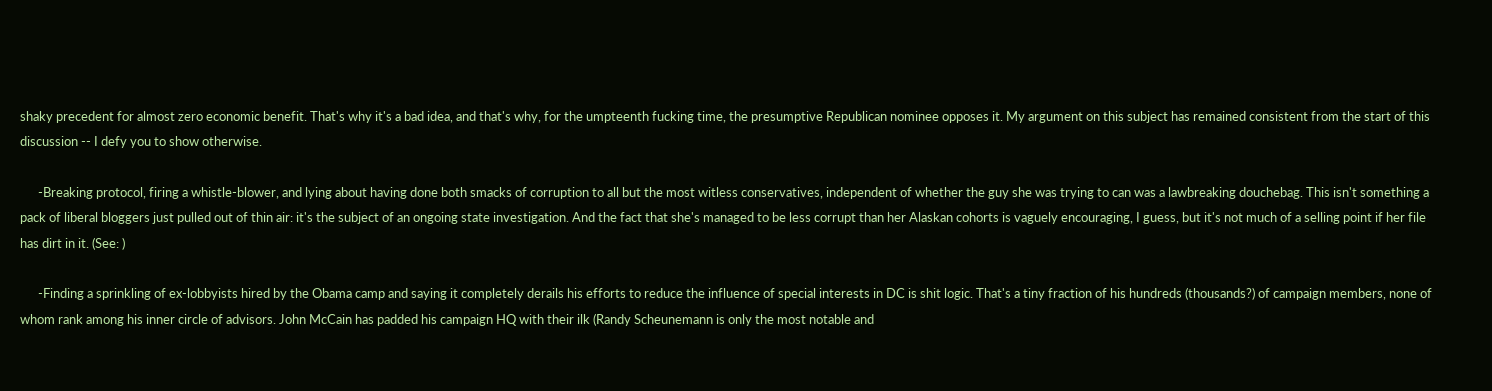shaky precedent for almost zero economic benefit. That's why it's a bad idea, and that's why, for the umpteenth fucking time, the presumptive Republican nominee opposes it. My argument on this subject has remained consistent from the start of this discussion -- I defy you to show otherwise.

      -Breaking protocol, firing a whistle-blower, and lying about having done both smacks of corruption to all but the most witless conservatives, independent of whether the guy she was trying to can was a lawbreaking douchebag. This isn't something a pack of liberal bloggers just pulled out of thin air: it's the subject of an ongoing state investigation. And the fact that she's managed to be less corrupt than her Alaskan cohorts is vaguely encouraging, I guess, but it's not much of a selling point if her file has dirt in it. (See: )

      -Finding a sprinkling of ex-lobbyists hired by the Obama camp and saying it completely derails his efforts to reduce the influence of special interests in DC is shit logic. That's a tiny fraction of his hundreds (thousands?) of campaign members, none of whom rank among his inner circle of advisors. John McCain has padded his campaign HQ with their ilk (Randy Scheunemann is only the most notable and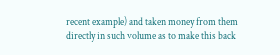recent example) and taken money from them directly in such volume as to make this back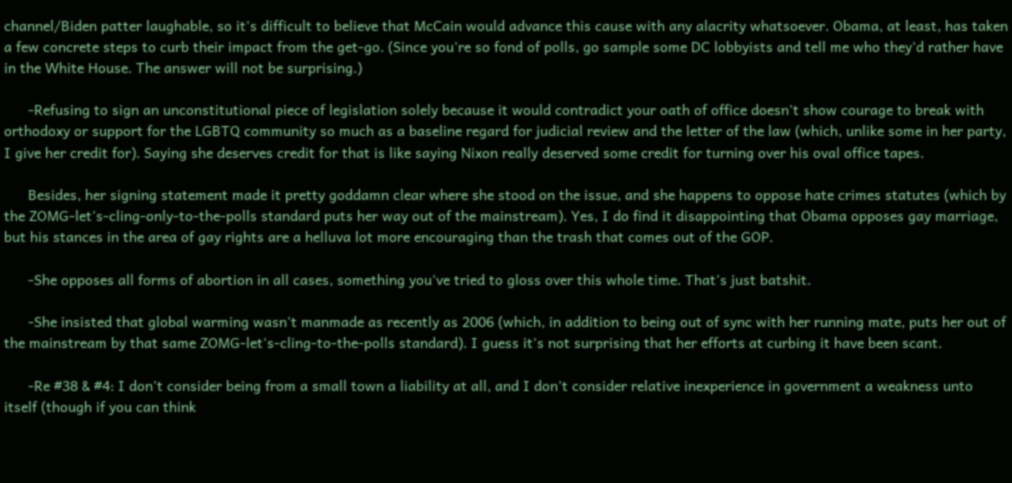channel/Biden patter laughable, so it's difficult to believe that McCain would advance this cause with any alacrity whatsoever. Obama, at least, has taken a few concrete steps to curb their impact from the get-go. (Since you're so fond of polls, go sample some DC lobbyists and tell me who they'd rather have in the White House. The answer will not be surprising.)

      -Refusing to sign an unconstitutional piece of legislation solely because it would contradict your oath of office doesn't show courage to break with orthodoxy or support for the LGBTQ community so much as a baseline regard for judicial review and the letter of the law (which, unlike some in her party, I give her credit for). Saying she deserves credit for that is like saying Nixon really deserved some credit for turning over his oval office tapes.

      Besides, her signing statement made it pretty goddamn clear where she stood on the issue, and she happens to oppose hate crimes statutes (which by the ZOMG-let's-cling-only-to-the-polls standard puts her way out of the mainstream). Yes, I do find it disappointing that Obama opposes gay marriage, but his stances in the area of gay rights are a helluva lot more encouraging than the trash that comes out of the GOP.

      -She opposes all forms of abortion in all cases, something you've tried to gloss over this whole time. That's just batshit.

      -She insisted that global warming wasn't manmade as recently as 2006 (which, in addition to being out of sync with her running mate, puts her out of the mainstream by that same ZOMG-let's-cling-to-the-polls standard). I guess it's not surprising that her efforts at curbing it have been scant.

      -Re #38 & #4: I don't consider being from a small town a liability at all, and I don't consider relative inexperience in government a weakness unto itself (though if you can think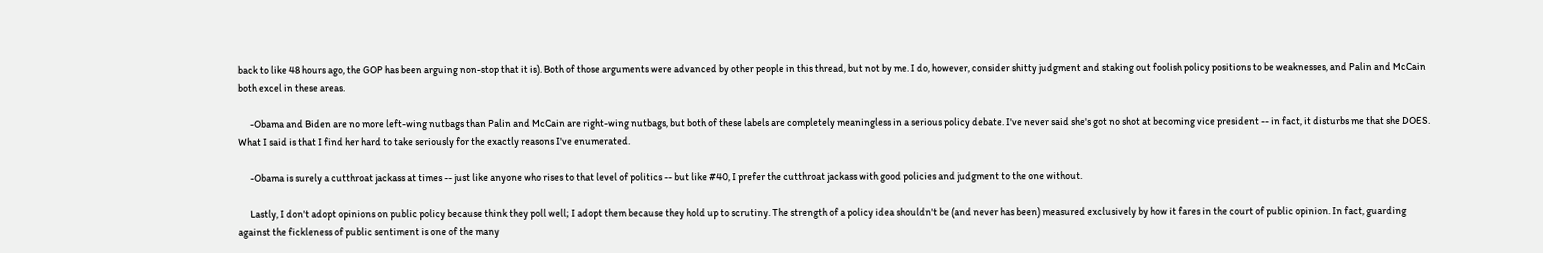back to like 48 hours ago, the GOP has been arguing non-stop that it is). Both of those arguments were advanced by other people in this thread, but not by me. I do, however, consider shitty judgment and staking out foolish policy positions to be weaknesses, and Palin and McCain both excel in these areas.

      -Obama and Biden are no more left-wing nutbags than Palin and McCain are right-wing nutbags, but both of these labels are completely meaningless in a serious policy debate. I've never said she's got no shot at becoming vice president -- in fact, it disturbs me that she DOES. What I said is that I find her hard to take seriously for the exactly reasons I've enumerated.

      -Obama is surely a cutthroat jackass at times -- just like anyone who rises to that level of politics -- but like #40, I prefer the cutthroat jackass with good policies and judgment to the one without.

      Lastly, I don't adopt opinions on public policy because think they poll well; I adopt them because they hold up to scrutiny. The strength of a policy idea shouldn't be (and never has been) measured exclusively by how it fares in the court of public opinion. In fact, guarding against the fickleness of public sentiment is one of the many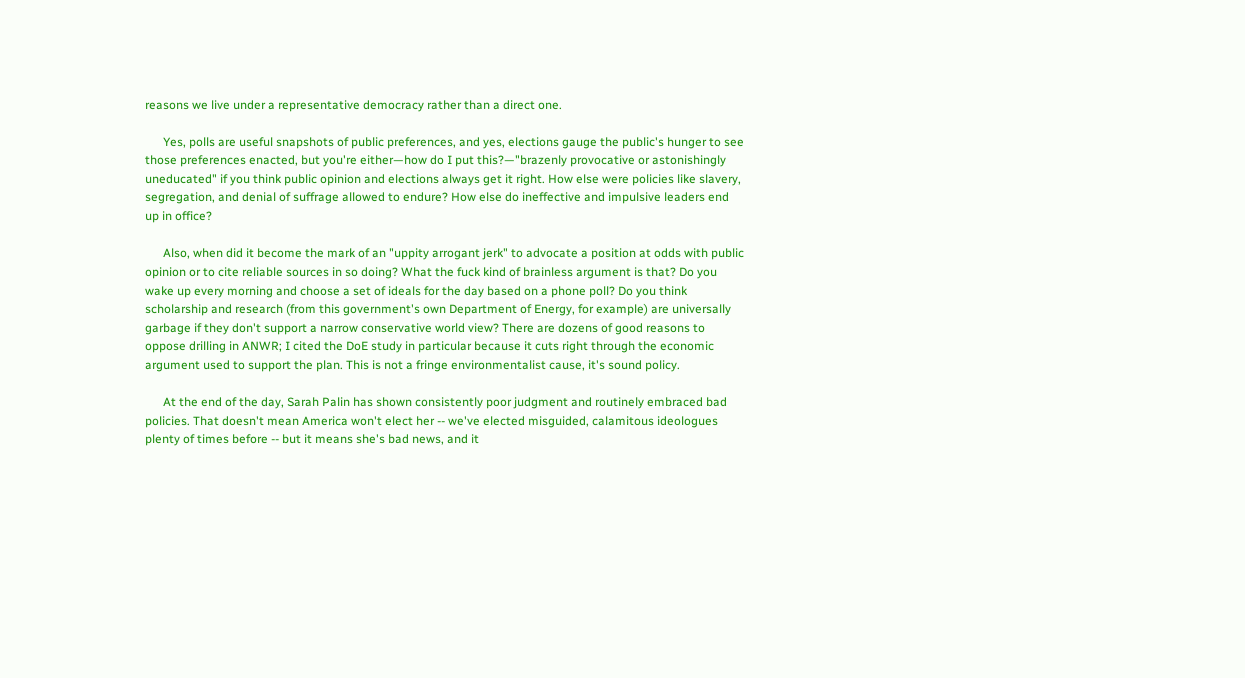reasons we live under a representative democracy rather than a direct one.

      Yes, polls are useful snapshots of public preferences, and yes, elections gauge the public's hunger to see those preferences enacted, but you're either—how do I put this?—"brazenly provocative or astonishingly uneducated" if you think public opinion and elections always get it right. How else were policies like slavery, segregation, and denial of suffrage allowed to endure? How else do ineffective and impulsive leaders end up in office?

      Also, when did it become the mark of an "uppity arrogant jerk" to advocate a position at odds with public opinion or to cite reliable sources in so doing? What the fuck kind of brainless argument is that? Do you wake up every morning and choose a set of ideals for the day based on a phone poll? Do you think scholarship and research (from this government's own Department of Energy, for example) are universally garbage if they don't support a narrow conservative world view? There are dozens of good reasons to oppose drilling in ANWR; I cited the DoE study in particular because it cuts right through the economic argument used to support the plan. This is not a fringe environmentalist cause, it's sound policy.

      At the end of the day, Sarah Palin has shown consistently poor judgment and routinely embraced bad policies. That doesn't mean America won't elect her -- we've elected misguided, calamitous ideologues plenty of times before -- but it means she's bad news, and it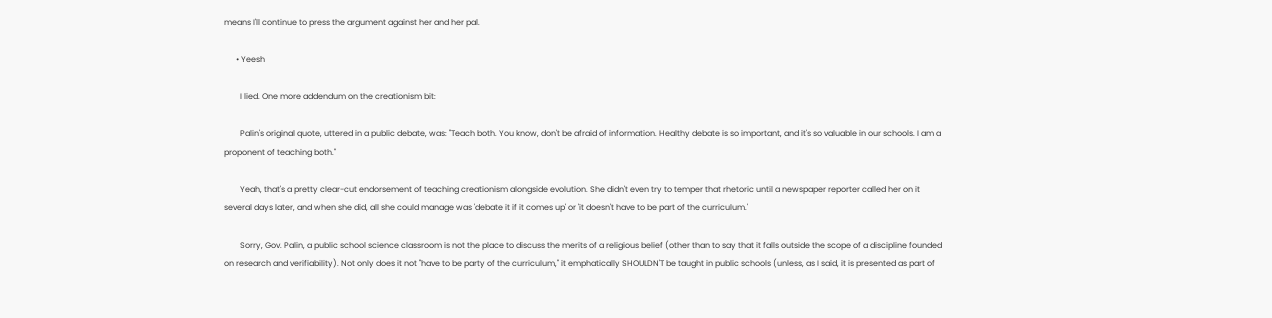means I'll continue to press the argument against her and her pal.

      • Yeesh

        I lied. One more addendum on the creationism bit:

        Palin's original quote, uttered in a public debate, was: "Teach both. You know, don't be afraid of information. Healthy debate is so important, and it's so valuable in our schools. I am a proponent of teaching both."

        Yeah, that's a pretty clear-cut endorsement of teaching creationism alongside evolution. She didn't even try to temper that rhetoric until a newspaper reporter called her on it several days later, and when she did, all she could manage was 'debate it if it comes up' or 'it doesn't have to be part of the curriculum.'

        Sorry, Gov. Palin, a public school science classroom is not the place to discuss the merits of a religious belief (other than to say that it falls outside the scope of a discipline founded on research and verifiability). Not only does it not "have to be party of the curriculum," it emphatically SHOULDN'T be taught in public schools (unless, as I said, it is presented as part of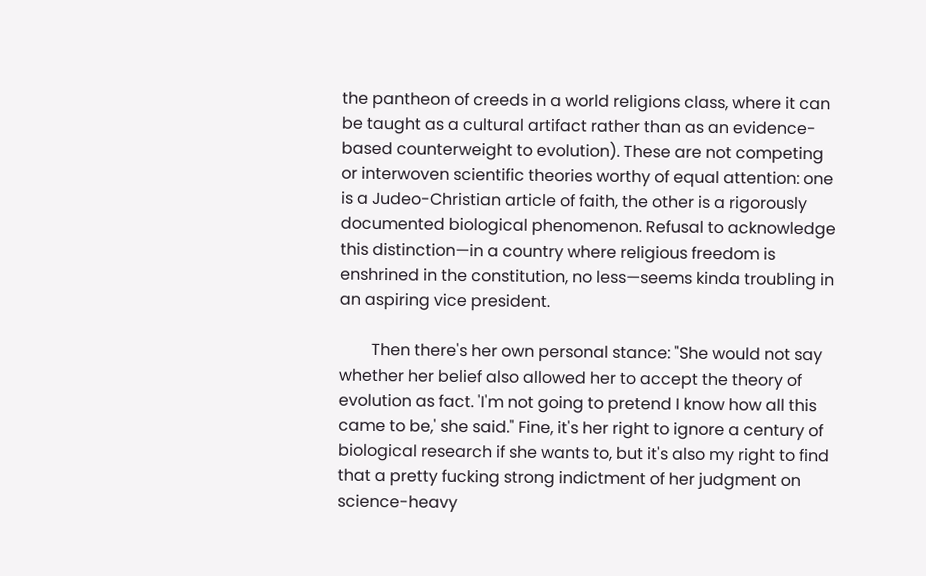the pantheon of creeds in a world religions class, where it can be taught as a cultural artifact rather than as an evidence-based counterweight to evolution). These are not competing or interwoven scientific theories worthy of equal attention: one is a Judeo-Christian article of faith, the other is a rigorously documented biological phenomenon. Refusal to acknowledge this distinction—in a country where religious freedom is enshrined in the constitution, no less—seems kinda troubling in an aspiring vice president.

        Then there's her own personal stance: "She would not say whether her belief also allowed her to accept the theory of evolution as fact. 'I'm not going to pretend I know how all this came to be,' she said." Fine, it's her right to ignore a century of biological research if she wants to, but it's also my right to find that a pretty fucking strong indictment of her judgment on science-heavy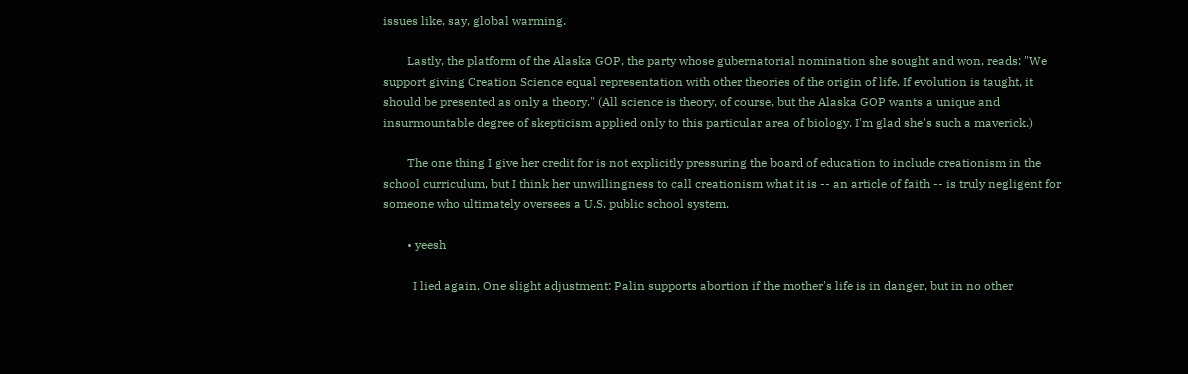issues like, say, global warming.

        Lastly, the platform of the Alaska GOP, the party whose gubernatorial nomination she sought and won, reads: "We support giving Creation Science equal representation with other theories of the origin of life. If evolution is taught, it should be presented as only a theory." (All science is theory, of course, but the Alaska GOP wants a unique and insurmountable degree of skepticism applied only to this particular area of biology. I'm glad she's such a maverick.)

        The one thing I give her credit for is not explicitly pressuring the board of education to include creationism in the school curriculum, but I think her unwillingness to call creationism what it is -- an article of faith -- is truly negligent for someone who ultimately oversees a U.S. public school system.

        • yeesh

          I lied again. One slight adjustment: Palin supports abortion if the mother's life is in danger, but in no other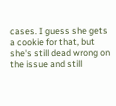cases. I guess she gets a cookie for that, but she's still dead wrong on the issue and still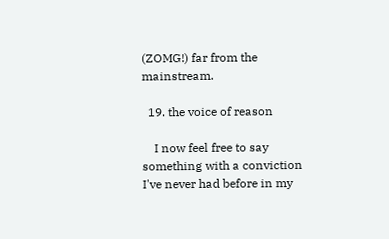(ZOMG!) far from the mainstream.

  19. the voice of reason

    I now feel free to say something with a conviction I've never had before in my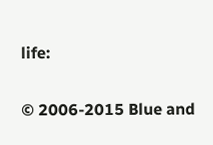life:


© 2006-2015 Blue and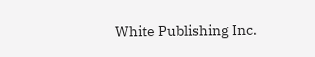White Publishing Inc.